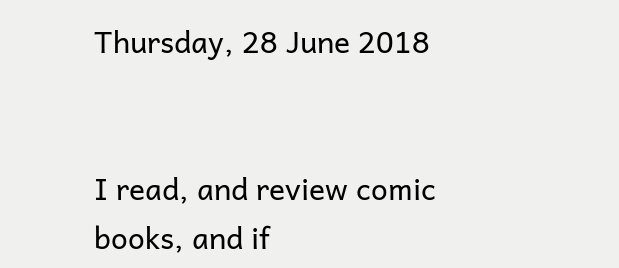Thursday, 28 June 2018


I read, and review comic books, and if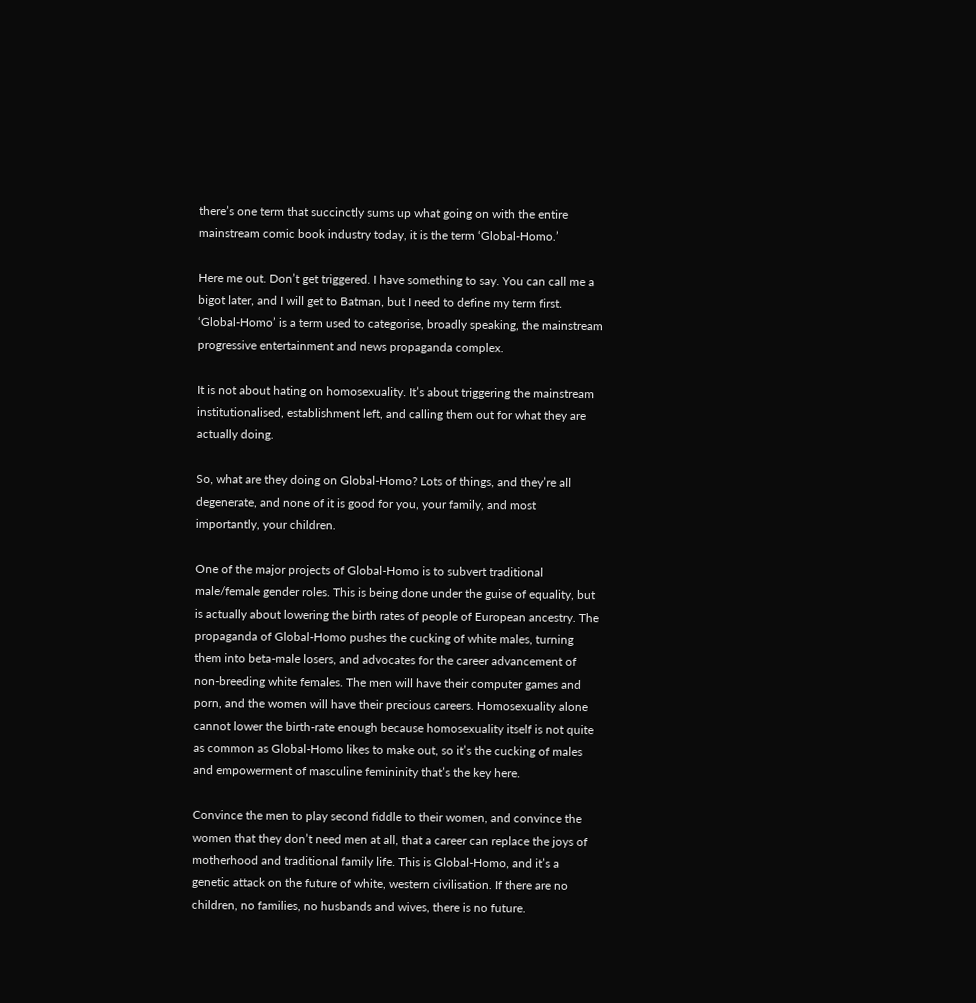there’s one term that succinctly sums up what going on with the entire mainstream comic book industry today, it is the term ‘Global-Homo.’

Here me out. Don’t get triggered. I have something to say. You can call me a bigot later, and I will get to Batman, but I need to define my term first. ‘Global-Homo’ is a term used to categorise, broadly speaking, the mainstream progressive entertainment and news propaganda complex.

It is not about hating on homosexuality. It’s about triggering the mainstream institutionalised, establishment left, and calling them out for what they are actually doing.

So, what are they doing on Global-Homo? Lots of things, and they’re all degenerate, and none of it is good for you, your family, and most importantly, your children.

One of the major projects of Global-Homo is to subvert traditional male/female gender roles. This is being done under the guise of equality, but is actually about lowering the birth rates of people of European ancestry. The propaganda of Global-Homo pushes the cucking of white males, turning them into beta-male losers, and advocates for the career advancement of non-breeding white females. The men will have their computer games and porn, and the women will have their precious careers. Homosexuality alone cannot lower the birth-rate enough because homosexuality itself is not quite as common as Global-Homo likes to make out, so it’s the cucking of males and empowerment of masculine femininity that’s the key here.

Convince the men to play second fiddle to their women, and convince the women that they don’t need men at all, that a career can replace the joys of motherhood and traditional family life. This is Global-Homo, and it’s a genetic attack on the future of white, western civilisation. If there are no children, no families, no husbands and wives, there is no future.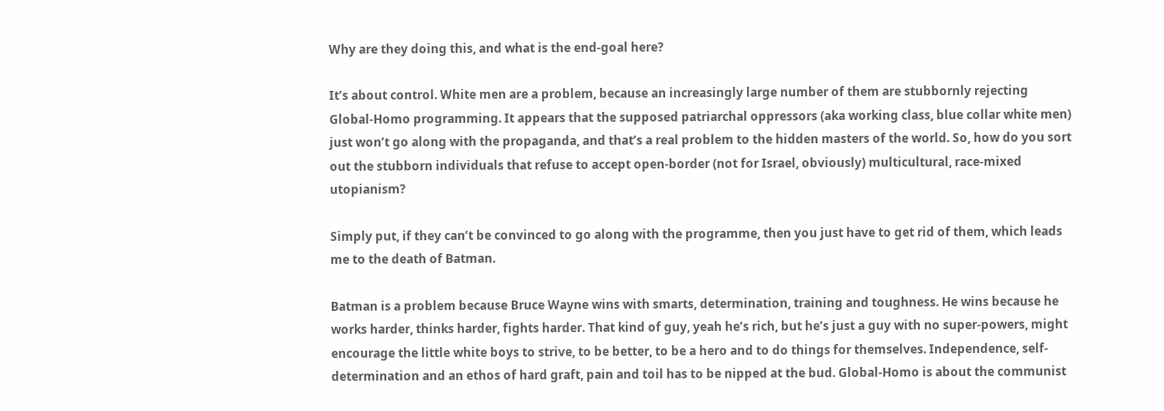Why are they doing this, and what is the end-goal here?

It’s about control. White men are a problem, because an increasingly large number of them are stubbornly rejecting Global-Homo programming. It appears that the supposed patriarchal oppressors (aka working class, blue collar white men) just won’t go along with the propaganda, and that’s a real problem to the hidden masters of the world. So, how do you sort out the stubborn individuals that refuse to accept open-border (not for Israel, obviously) multicultural, race-mixed utopianism?

Simply put, if they can’t be convinced to go along with the programme, then you just have to get rid of them, which leads me to the death of Batman.

Batman is a problem because Bruce Wayne wins with smarts, determination, training and toughness. He wins because he works harder, thinks harder, fights harder. That kind of guy, yeah he’s rich, but he’s just a guy with no super-powers, might encourage the little white boys to strive, to be better, to be a hero and to do things for themselves. Independence, self-determination and an ethos of hard graft, pain and toil has to be nipped at the bud. Global-Homo is about the communist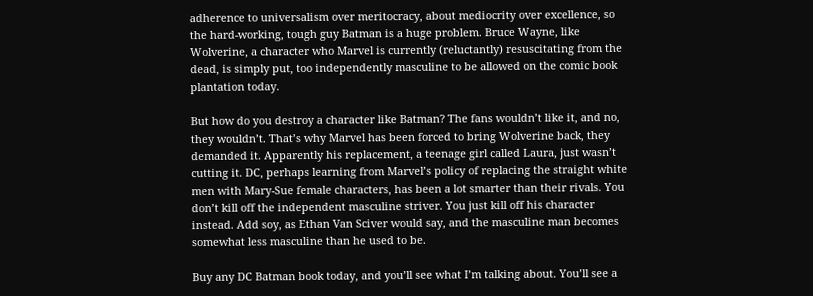adherence to universalism over meritocracy, about mediocrity over excellence, so the hard-working, tough guy Batman is a huge problem. Bruce Wayne, like Wolverine, a character who Marvel is currently (reluctantly) resuscitating from the dead, is simply put, too independently masculine to be allowed on the comic book plantation today.

But how do you destroy a character like Batman? The fans wouldn’t like it, and no, they wouldn’t. That’s why Marvel has been forced to bring Wolverine back, they demanded it. Apparently his replacement, a teenage girl called Laura, just wasn’t cutting it. DC, perhaps learning from Marvel’s policy of replacing the straight white men with Mary-Sue female characters, has been a lot smarter than their rivals. You don’t kill off the independent masculine striver. You just kill off his character instead. Add soy, as Ethan Van Sciver would say, and the masculine man becomes somewhat less masculine than he used to be.

Buy any DC Batman book today, and you’ll see what I’m talking about. You’ll see a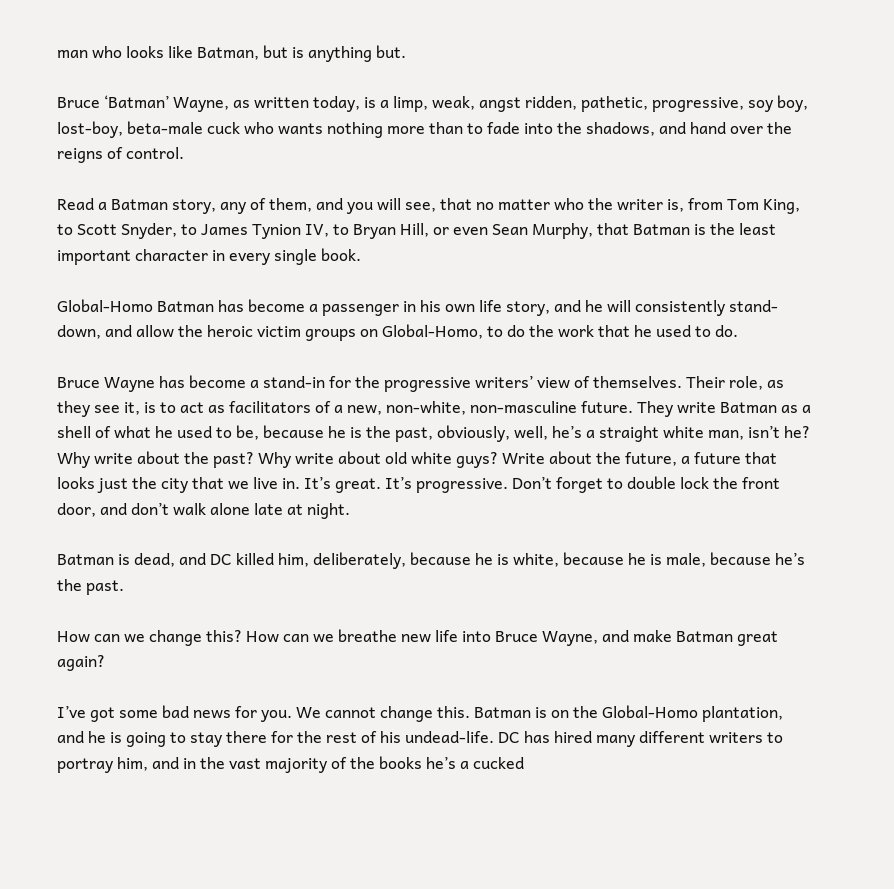man who looks like Batman, but is anything but.

Bruce ‘Batman’ Wayne, as written today, is a limp, weak, angst ridden, pathetic, progressive, soy boy, lost-boy, beta-male cuck who wants nothing more than to fade into the shadows, and hand over the reigns of control.

Read a Batman story, any of them, and you will see, that no matter who the writer is, from Tom King, to Scott Snyder, to James Tynion IV, to Bryan Hill, or even Sean Murphy, that Batman is the least important character in every single book.

Global-Homo Batman has become a passenger in his own life story, and he will consistently stand-down, and allow the heroic victim groups on Global-Homo, to do the work that he used to do.

Bruce Wayne has become a stand-in for the progressive writers’ view of themselves. Their role, as they see it, is to act as facilitators of a new, non-white, non-masculine future. They write Batman as a shell of what he used to be, because he is the past, obviously, well, he’s a straight white man, isn’t he? Why write about the past? Why write about old white guys? Write about the future, a future that looks just the city that we live in. It’s great. It’s progressive. Don’t forget to double lock the front door, and don’t walk alone late at night.

Batman is dead, and DC killed him, deliberately, because he is white, because he is male, because he’s the past.

How can we change this? How can we breathe new life into Bruce Wayne, and make Batman great again?

I’ve got some bad news for you. We cannot change this. Batman is on the Global-Homo plantation, and he is going to stay there for the rest of his undead-life. DC has hired many different writers to portray him, and in the vast majority of the books he’s a cucked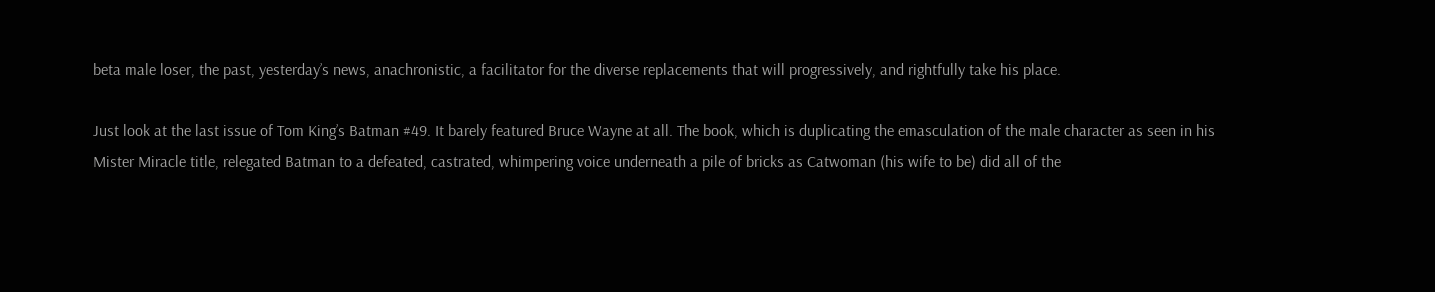beta male loser, the past, yesterday’s news, anachronistic, a facilitator for the diverse replacements that will progressively, and rightfully take his place.

Just look at the last issue of Tom King’s Batman #49. It barely featured Bruce Wayne at all. The book, which is duplicating the emasculation of the male character as seen in his Mister Miracle title, relegated Batman to a defeated, castrated, whimpering voice underneath a pile of bricks as Catwoman (his wife to be) did all of the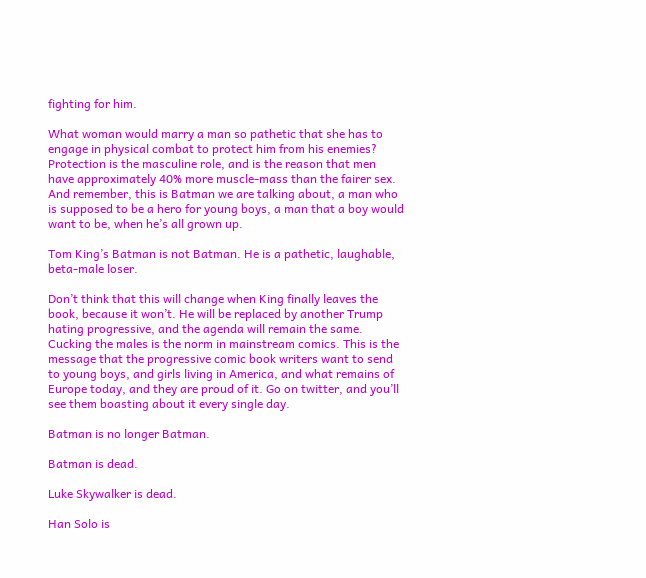fighting for him.

What woman would marry a man so pathetic that she has to engage in physical combat to protect him from his enemies? Protection is the masculine role, and is the reason that men have approximately 40% more muscle-mass than the fairer sex. And remember, this is Batman we are talking about, a man who is supposed to be a hero for young boys, a man that a boy would want to be, when he’s all grown up.

Tom King’s Batman is not Batman. He is a pathetic, laughable, beta-male loser.

Don’t think that this will change when King finally leaves the book, because it won’t. He will be replaced by another Trump hating progressive, and the agenda will remain the same. Cucking the males is the norm in mainstream comics. This is the message that the progressive comic book writers want to send to young boys, and girls living in America, and what remains of Europe today, and they are proud of it. Go on twitter, and you’ll see them boasting about it every single day.

Batman is no longer Batman.

Batman is dead.

Luke Skywalker is dead.

Han Solo is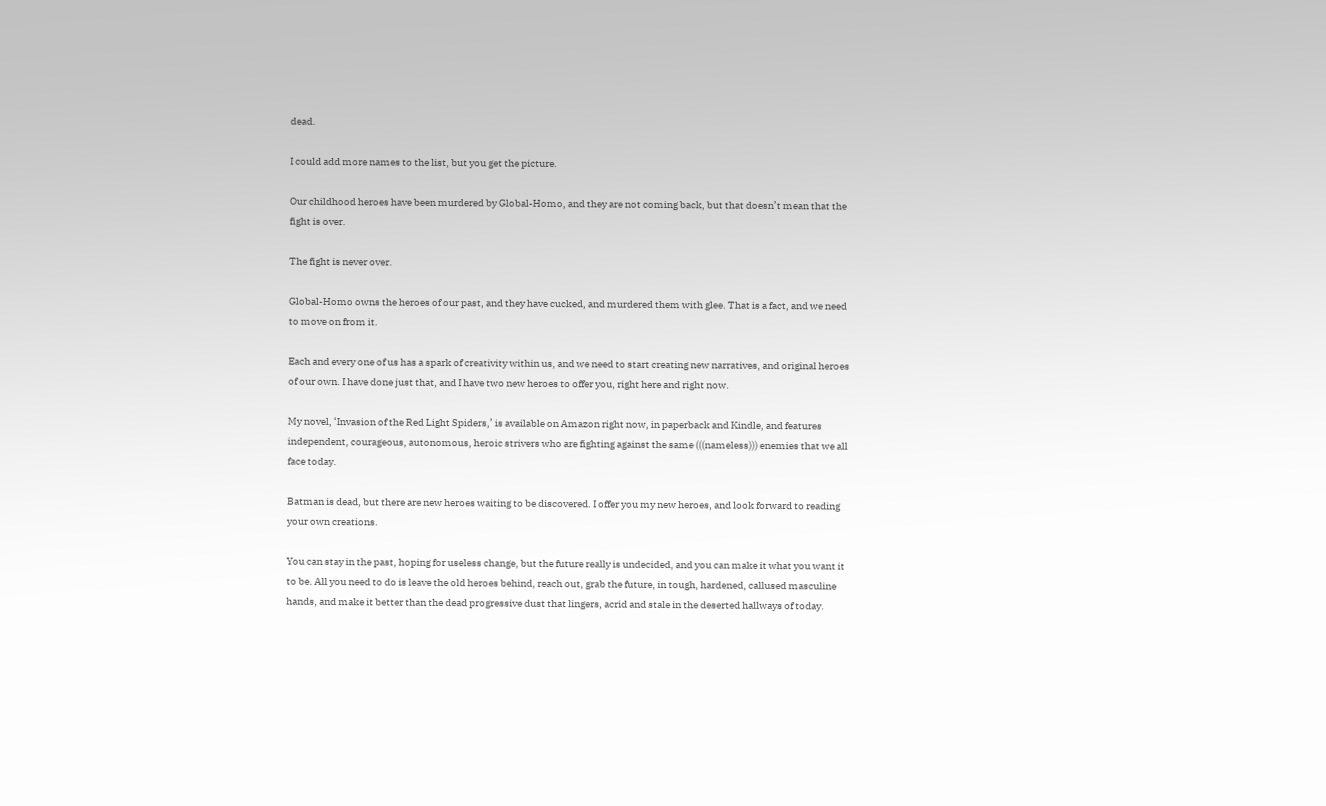dead.

I could add more names to the list, but you get the picture.

Our childhood heroes have been murdered by Global-Homo, and they are not coming back, but that doesn’t mean that the fight is over.

The fight is never over.

Global-Homo owns the heroes of our past, and they have cucked, and murdered them with glee. That is a fact, and we need to move on from it.

Each and every one of us has a spark of creativity within us, and we need to start creating new narratives, and original heroes of our own. I have done just that, and I have two new heroes to offer you, right here and right now.

My novel, ‘Invasion of the Red Light Spiders,’ is available on Amazon right now, in paperback and Kindle, and features independent, courageous, autonomous, heroic strivers who are fighting against the same (((nameless))) enemies that we all face today.

Batman is dead, but there are new heroes waiting to be discovered. I offer you my new heroes, and look forward to reading your own creations.

You can stay in the past, hoping for useless change, but the future really is undecided, and you can make it what you want it to be. All you need to do is leave the old heroes behind, reach out, grab the future, in tough, hardened, callused masculine hands, and make it better than the dead progressive dust that lingers, acrid and stale in the deserted hallways of today.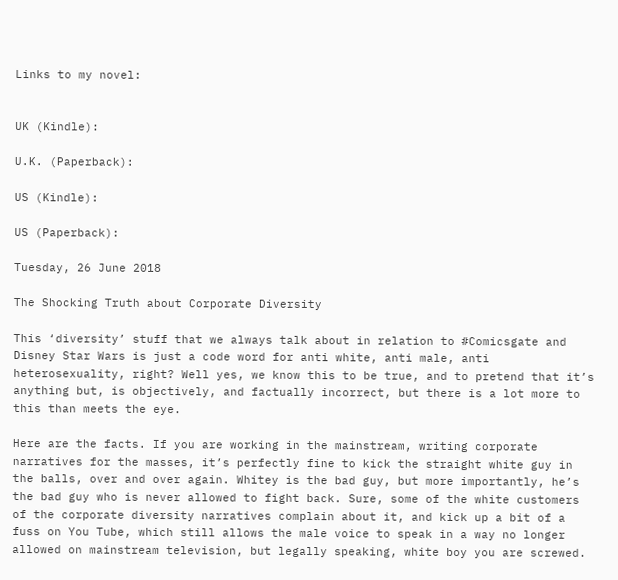Links to my novel:


UK (Kindle):

U.K. (Paperback):

US (Kindle):

US (Paperback):

Tuesday, 26 June 2018

The Shocking Truth about Corporate Diversity

This ‘diversity’ stuff that we always talk about in relation to #Comicsgate and Disney Star Wars is just a code word for anti white, anti male, anti heterosexuality, right? Well yes, we know this to be true, and to pretend that it’s anything but, is objectively, and factually incorrect, but there is a lot more to this than meets the eye.

Here are the facts. If you are working in the mainstream, writing corporate narratives for the masses, it’s perfectly fine to kick the straight white guy in the balls, over and over again. Whitey is the bad guy, but more importantly, he’s the bad guy who is never allowed to fight back. Sure, some of the white customers of the corporate diversity narratives complain about it, and kick up a bit of a fuss on You Tube, which still allows the male voice to speak in a way no longer allowed on mainstream television, but legally speaking, white boy you are screwed.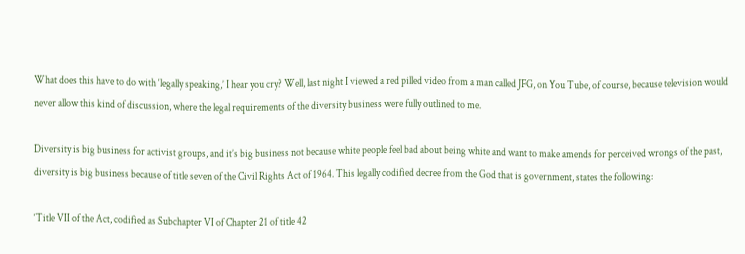What does this have to do with ‘legally speaking,’ I hear you cry? Well, last night I viewed a red pilled video from a man called JFG, on You Tube, of course, because television would never allow this kind of discussion, where the legal requirements of the diversity business were fully outlined to me.

Diversity is big business for activist groups, and it’s big business not because white people feel bad about being white and want to make amends for perceived wrongs of the past, diversity is big business because of title seven of the Civil Rights Act of 1964. This legally codified decree from the God that is government, states the following:

‘Title VII of the Act, codified as Subchapter VI of Chapter 21 of title 42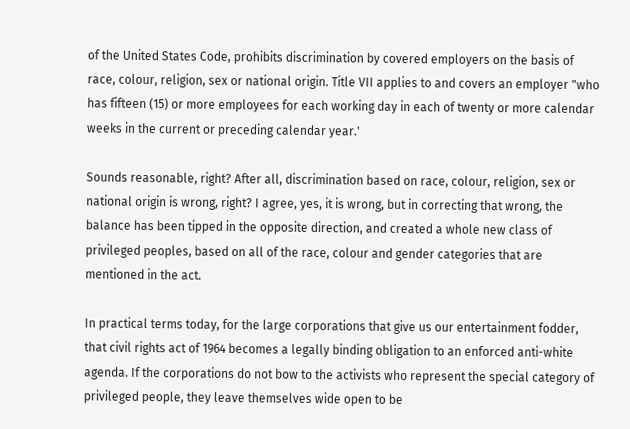of the United States Code, prohibits discrimination by covered employers on the basis of race, colour, religion, sex or national origin. Title VII applies to and covers an employer "who has fifteen (15) or more employees for each working day in each of twenty or more calendar weeks in the current or preceding calendar year.'

Sounds reasonable, right? After all, discrimination based on race, colour, religion, sex or national origin is wrong, right? I agree, yes, it is wrong, but in correcting that wrong, the balance has been tipped in the opposite direction, and created a whole new class of privileged peoples, based on all of the race, colour and gender categories that are mentioned in the act.

In practical terms today, for the large corporations that give us our entertainment fodder, that civil rights act of 1964 becomes a legally binding obligation to an enforced anti-white agenda. If the corporations do not bow to the activists who represent the special category of privileged people, they leave themselves wide open to be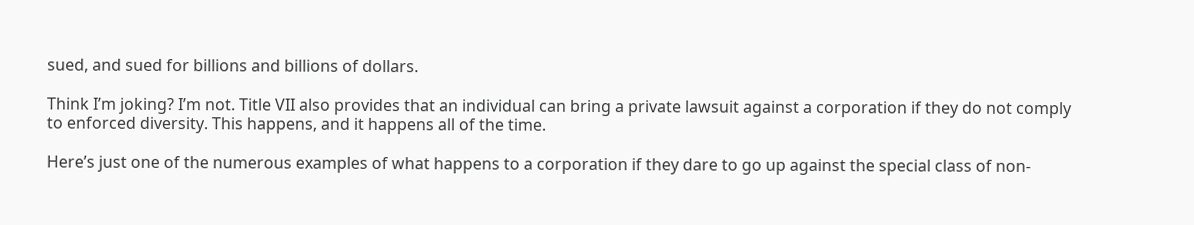sued, and sued for billions and billions of dollars.

Think I’m joking? I’m not. Title VII also provides that an individual can bring a private lawsuit against a corporation if they do not comply to enforced diversity. This happens, and it happens all of the time.

Here’s just one of the numerous examples of what happens to a corporation if they dare to go up against the special class of non-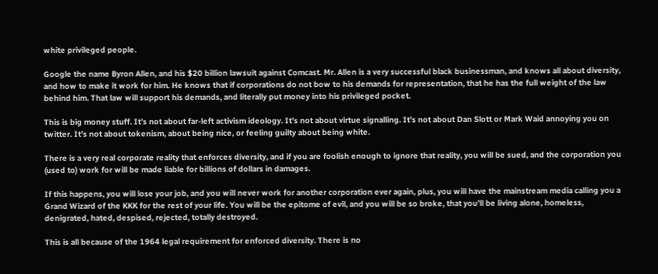white privileged people.

Google the name Byron Allen, and his $20 billion lawsuit against Comcast. Mr. Allen is a very successful black businessman, and knows all about diversity, and how to make it work for him. He knows that if corporations do not bow to his demands for representation, that he has the full weight of the law behind him. That law will support his demands, and literally put money into his privileged pocket.

This is big money stuff. It’s not about far-left activism ideology. It’s not about virtue signalling. It’s not about Dan Slott or Mark Waid annoying you on twitter. It’s not about tokenism, about being nice, or feeling guilty about being white.

There is a very real corporate reality that enforces diversity, and if you are foolish enough to ignore that reality, you will be sued, and the corporation you (used to) work for will be made liable for billions of dollars in damages.

If this happens, you will lose your job, and you will never work for another corporation ever again, plus, you will have the mainstream media calling you a Grand Wizard of the KKK for the rest of your life. You will be the epitome of evil, and you will be so broke, that you’ll be living alone, homeless, denigrated, hated, despised, rejected, totally destroyed.

This is all because of the 1964 legal requirement for enforced diversity. There is no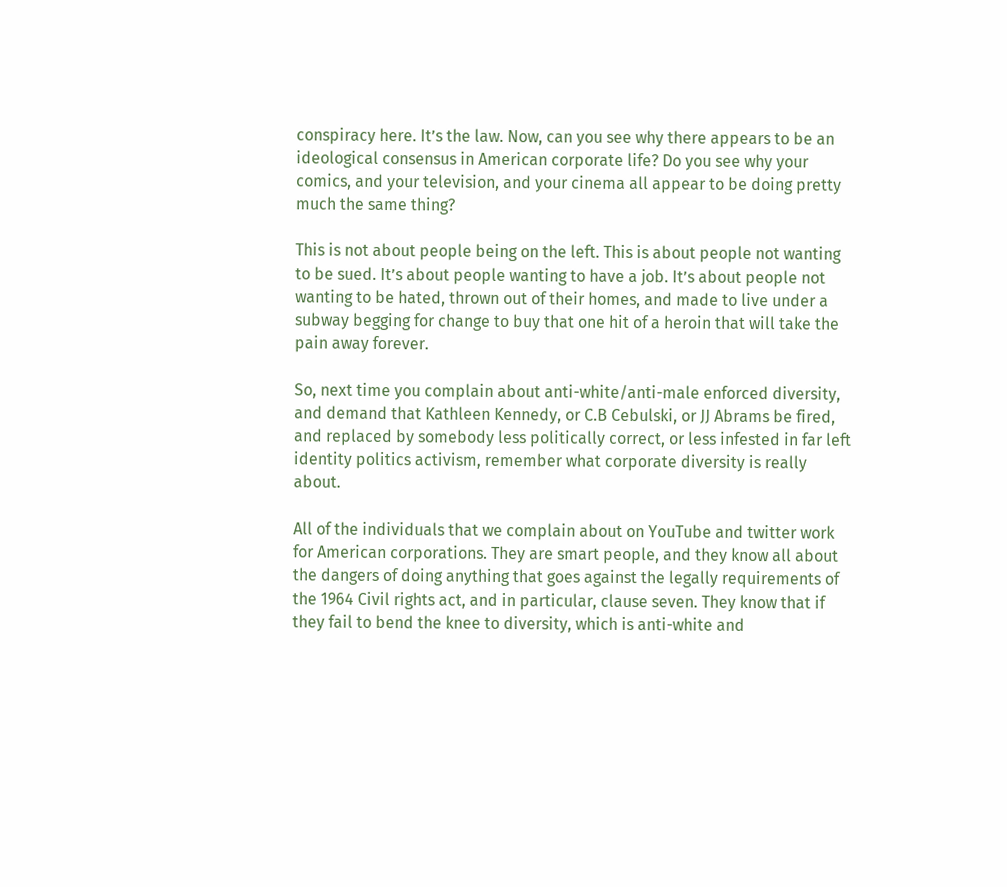conspiracy here. It’s the law. Now, can you see why there appears to be an ideological consensus in American corporate life? Do you see why your comics, and your television, and your cinema all appear to be doing pretty much the same thing?

This is not about people being on the left. This is about people not wanting to be sued. It’s about people wanting to have a job. It’s about people not wanting to be hated, thrown out of their homes, and made to live under a subway begging for change to buy that one hit of a heroin that will take the pain away forever.

So, next time you complain about anti-white/anti-male enforced diversity, and demand that Kathleen Kennedy, or C.B Cebulski, or JJ Abrams be fired, and replaced by somebody less politically correct, or less infested in far left identity politics activism, remember what corporate diversity is really about.

All of the individuals that we complain about on YouTube and twitter work for American corporations. They are smart people, and they know all about the dangers of doing anything that goes against the legally requirements of the 1964 Civil rights act, and in particular, clause seven. They know that if they fail to bend the knee to diversity, which is anti-white and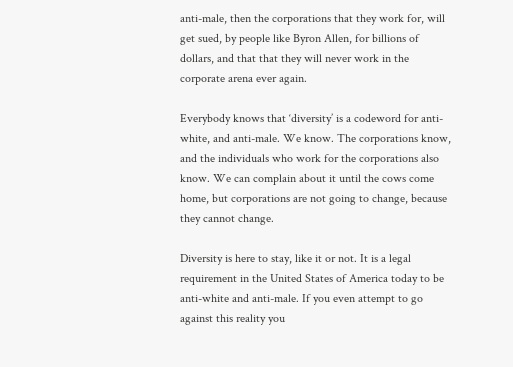anti-male, then the corporations that they work for, will get sued, by people like Byron Allen, for billions of dollars, and that that they will never work in the corporate arena ever again.

Everybody knows that ‘diversity’ is a codeword for anti-white, and anti-male. We know. The corporations know, and the individuals who work for the corporations also know. We can complain about it until the cows come home, but corporations are not going to change, because they cannot change.

Diversity is here to stay, like it or not. It is a legal requirement in the United States of America today to be anti-white and anti-male. If you even attempt to go against this reality you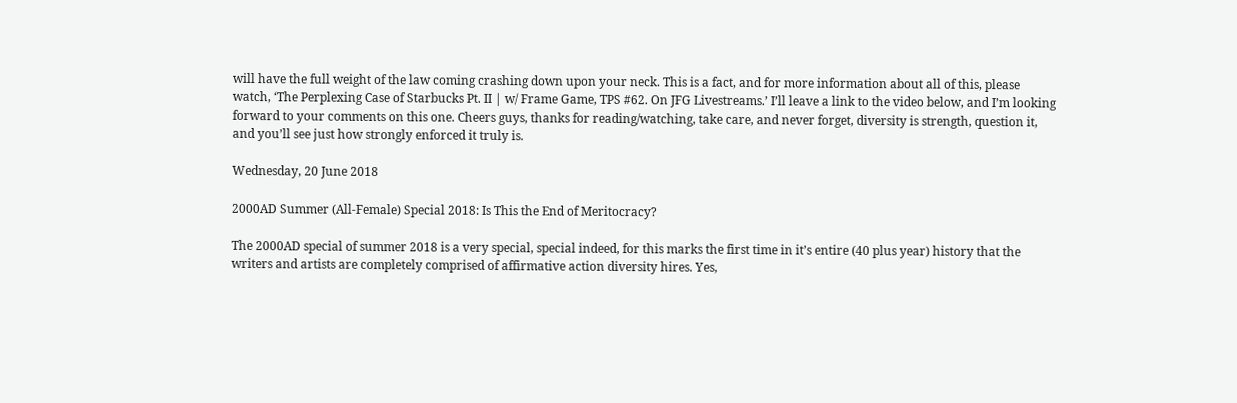will have the full weight of the law coming crashing down upon your neck. This is a fact, and for more information about all of this, please watch, ‘The Perplexing Case of Starbucks Pt. II | w/ Frame Game, TPS #62. On JFG Livestreams.’ I’ll leave a link to the video below, and I’m looking forward to your comments on this one. Cheers guys, thanks for reading/watching, take care, and never forget, diversity is strength, question it, and you’ll see just how strongly enforced it truly is.

Wednesday, 20 June 2018

2000AD Summer (All-Female) Special 2018: Is This the End of Meritocracy?

The 2000AD special of summer 2018 is a very special, special indeed, for this marks the first time in it’s entire (40 plus year) history that the writers and artists are completely comprised of affirmative action diversity hires. Yes,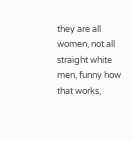they are all women, not all straight white men, funny how that works,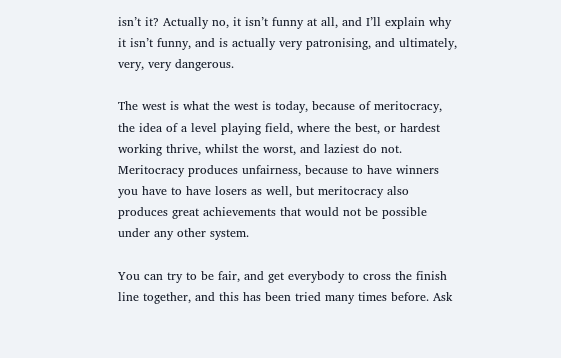isn’t it? Actually no, it isn’t funny at all, and I’ll explain why it isn’t funny, and is actually very patronising, and ultimately, very, very dangerous.

The west is what the west is today, because of meritocracy, the idea of a level playing field, where the best, or hardest working thrive, whilst the worst, and laziest do not. Meritocracy produces unfairness, because to have winners you have to have losers as well, but meritocracy also produces great achievements that would not be possible under any other system.

You can try to be fair, and get everybody to cross the finish line together, and this has been tried many times before. Ask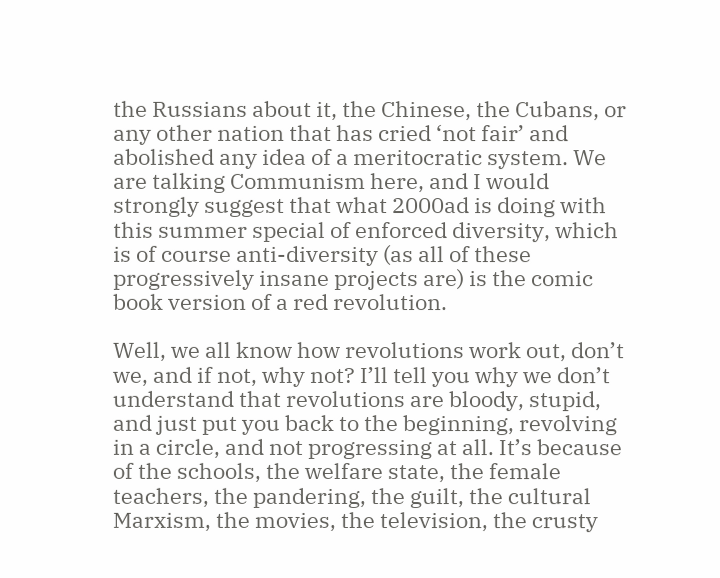the Russians about it, the Chinese, the Cubans, or any other nation that has cried ‘not fair’ and abolished any idea of a meritocratic system. We are talking Communism here, and I would strongly suggest that what 2000ad is doing with this summer special of enforced diversity, which is of course anti-diversity (as all of these progressively insane projects are) is the comic book version of a red revolution.

Well, we all know how revolutions work out, don’t we, and if not, why not? I’ll tell you why we don’t understand that revolutions are bloody, stupid, and just put you back to the beginning, revolving in a circle, and not progressing at all. It’s because of the schools, the welfare state, the female teachers, the pandering, the guilt, the cultural Marxism, the movies, the television, the crusty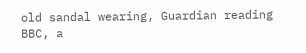old sandal wearing, Guardian reading BBC, a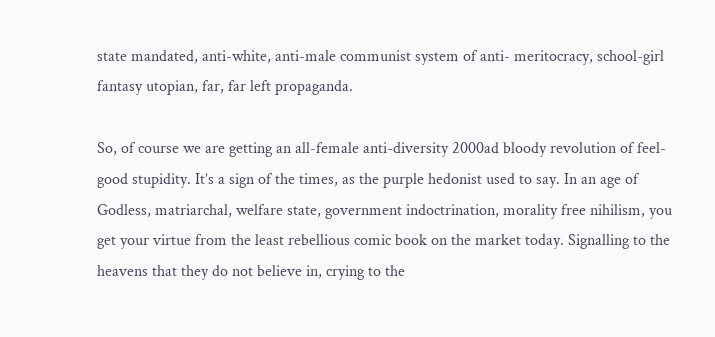state mandated, anti-white, anti-male communist system of anti- meritocracy, school-girl fantasy utopian, far, far left propaganda.

So, of course we are getting an all-female anti-diversity 2000ad bloody revolution of feel-good stupidity. It’s a sign of the times, as the purple hedonist used to say. In an age of Godless, matriarchal, welfare state, government indoctrination, morality free nihilism, you get your virtue from the least rebellious comic book on the market today. Signalling to the heavens that they do not believe in, crying to the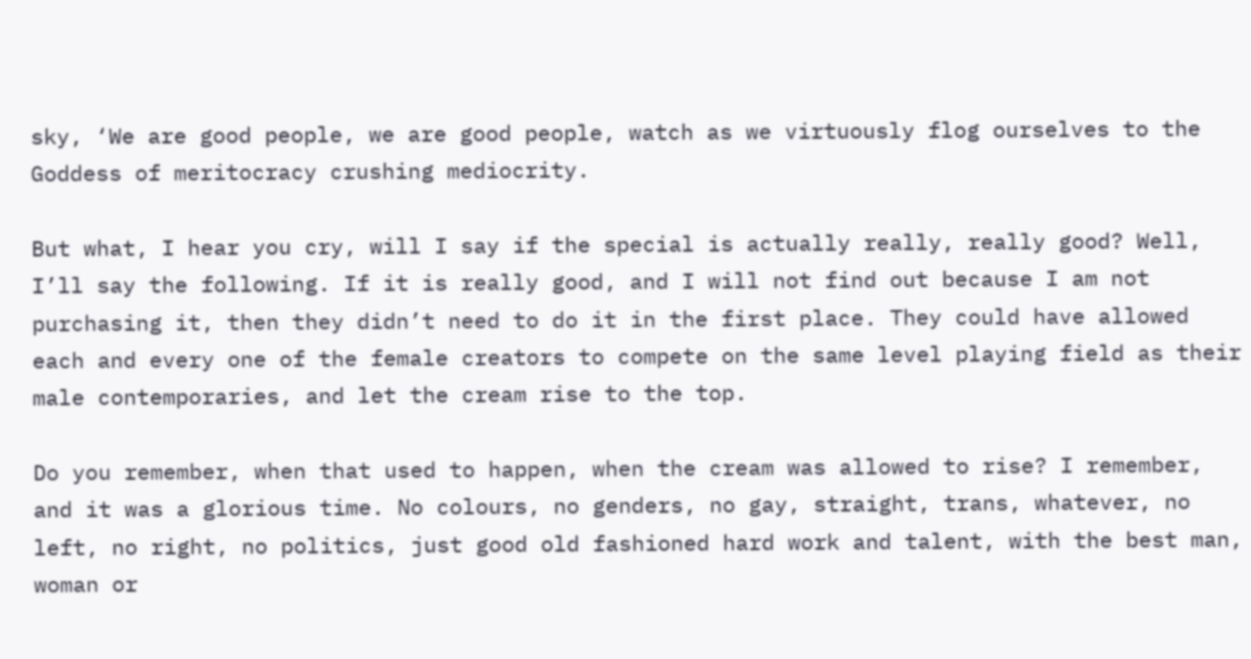sky, ‘We are good people, we are good people, watch as we virtuously flog ourselves to the Goddess of meritocracy crushing mediocrity.

But what, I hear you cry, will I say if the special is actually really, really good? Well, I’ll say the following. If it is really good, and I will not find out because I am not purchasing it, then they didn’t need to do it in the first place. They could have allowed each and every one of the female creators to compete on the same level playing field as their male contemporaries, and let the cream rise to the top.

Do you remember, when that used to happen, when the cream was allowed to rise? I remember, and it was a glorious time. No colours, no genders, no gay, straight, trans, whatever, no left, no right, no politics, just good old fashioned hard work and talent, with the best man, woman or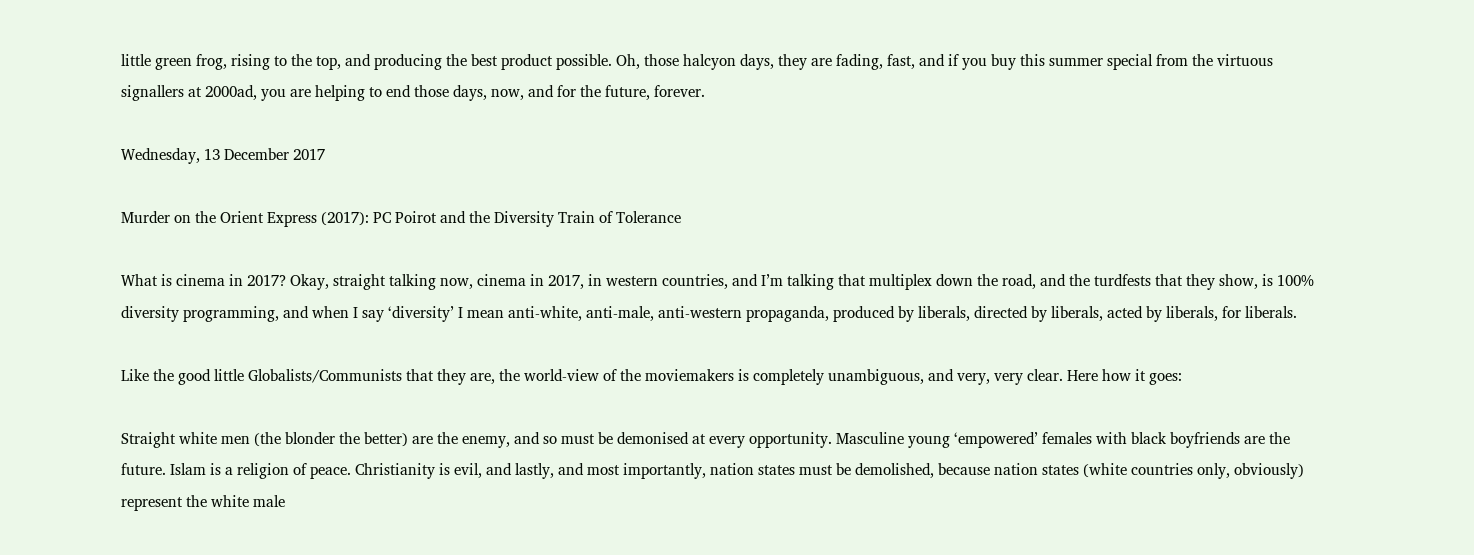little green frog, rising to the top, and producing the best product possible. Oh, those halcyon days, they are fading, fast, and if you buy this summer special from the virtuous signallers at 2000ad, you are helping to end those days, now, and for the future, forever.

Wednesday, 13 December 2017

Murder on the Orient Express (2017): PC Poirot and the Diversity Train of Tolerance

What is cinema in 2017? Okay, straight talking now, cinema in 2017, in western countries, and I’m talking that multiplex down the road, and the turdfests that they show, is 100% diversity programming, and when I say ‘diversity’ I mean anti-white, anti-male, anti-western propaganda, produced by liberals, directed by liberals, acted by liberals, for liberals.

Like the good little Globalists/Communists that they are, the world-view of the moviemakers is completely unambiguous, and very, very clear. Here how it goes:

Straight white men (the blonder the better) are the enemy, and so must be demonised at every opportunity. Masculine young ‘empowered’ females with black boyfriends are the future. Islam is a religion of peace. Christianity is evil, and lastly, and most importantly, nation states must be demolished, because nation states (white countries only, obviously) represent the white male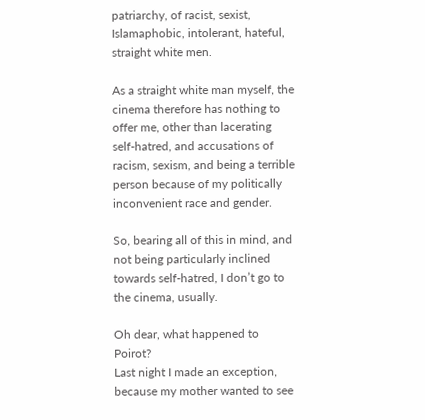patriarchy, of racist, sexist, Islamaphobic, intolerant, hateful, straight white men.

As a straight white man myself, the cinema therefore has nothing to offer me, other than lacerating self-hatred, and accusations of racism, sexism, and being a terrible person because of my politically inconvenient race and gender.

So, bearing all of this in mind, and not being particularly inclined towards self-hatred, I don’t go to the cinema, usually.

Oh dear, what happened to Poirot?
Last night I made an exception, because my mother wanted to see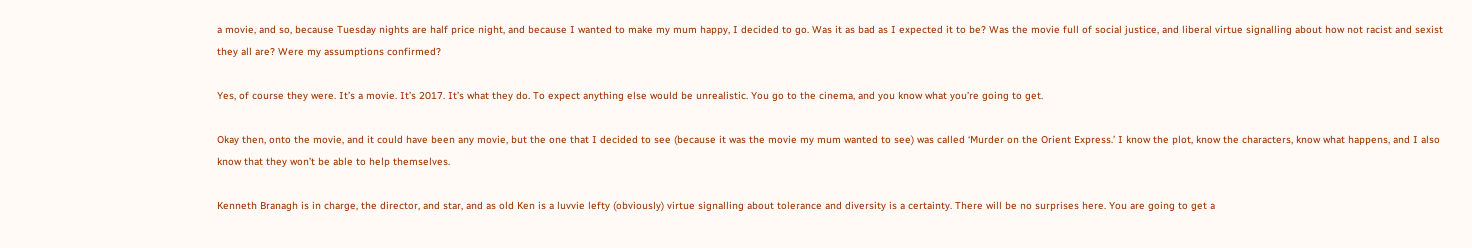a movie, and so, because Tuesday nights are half price night, and because I wanted to make my mum happy, I decided to go. Was it as bad as I expected it to be? Was the movie full of social justice, and liberal virtue signalling about how not racist and sexist they all are? Were my assumptions confirmed?

Yes, of course they were. It’s a movie. It’s 2017. It’s what they do. To expect anything else would be unrealistic. You go to the cinema, and you know what you’re going to get.

Okay then, onto the movie, and it could have been any movie, but the one that I decided to see (because it was the movie my mum wanted to see) was called ‘Murder on the Orient Express.’ I know the plot, know the characters, know what happens, and I also know that they won’t be able to help themselves.

Kenneth Branagh is in charge, the director, and star, and as old Ken is a luvvie lefty (obviously) virtue signalling about tolerance and diversity is a certainty. There will be no surprises here. You are going to get a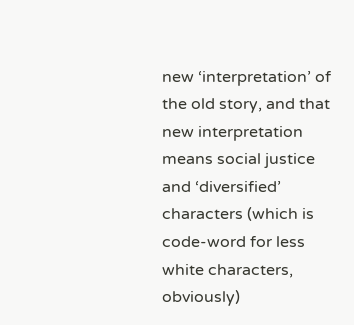new ‘interpretation’ of the old story, and that new interpretation means social justice and ‘diversified’ characters (which is code-word for less white characters, obviously)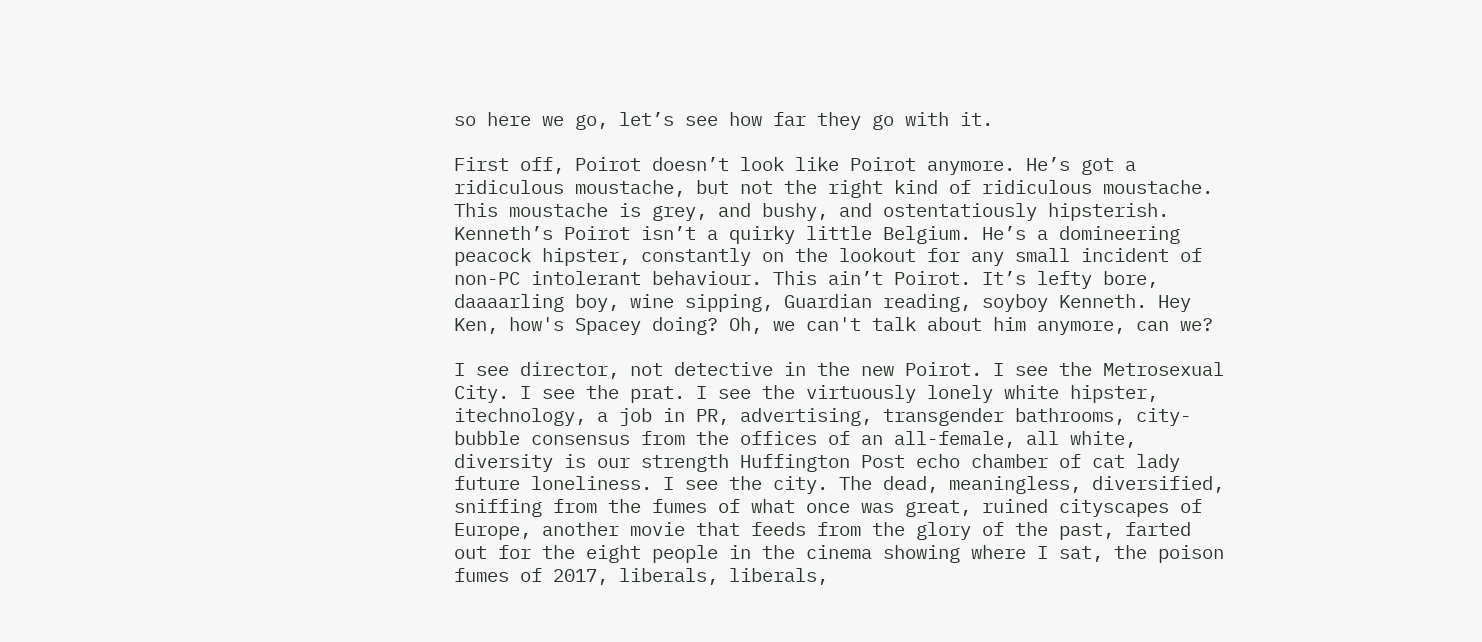so here we go, let’s see how far they go with it.

First off, Poirot doesn’t look like Poirot anymore. He’s got a ridiculous moustache, but not the right kind of ridiculous moustache. This moustache is grey, and bushy, and ostentatiously hipsterish. Kenneth’s Poirot isn’t a quirky little Belgium. He’s a domineering peacock hipster, constantly on the lookout for any small incident of non-PC intolerant behaviour. This ain’t Poirot. It’s lefty bore, daaaarling boy, wine sipping, Guardian reading, soyboy Kenneth. Hey Ken, how's Spacey doing? Oh, we can't talk about him anymore, can we?

I see director, not detective in the new Poirot. I see the Metrosexual City. I see the prat. I see the virtuously lonely white hipster, itechnology, a job in PR, advertising, transgender bathrooms, city-bubble consensus from the offices of an all-female, all white, diversity is our strength Huffington Post echo chamber of cat lady future loneliness. I see the city. The dead, meaningless, diversified, sniffing from the fumes of what once was great, ruined cityscapes of Europe, another movie that feeds from the glory of the past, farted out for the eight people in the cinema showing where I sat, the poison fumes of 2017, liberals, liberals,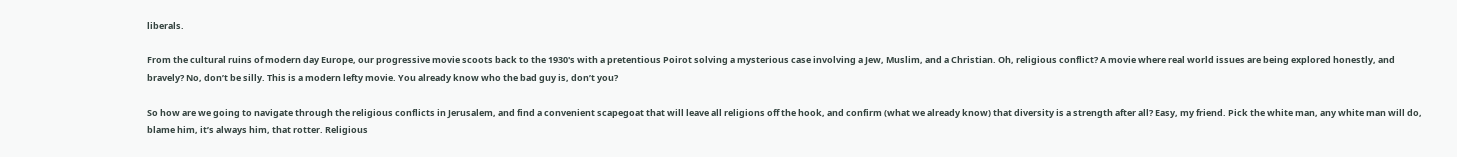liberals.

From the cultural ruins of modern day Europe, our progressive movie scoots back to the 1930's with a pretentious Poirot solving a mysterious case involving a Jew, Muslim, and a Christian. Oh, religious conflict? A movie where real world issues are being explored honestly, and bravely? No, don’t be silly. This is a modern lefty movie. You already know who the bad guy is, don’t you?

So how are we going to navigate through the religious conflicts in Jerusalem, and find a convenient scapegoat that will leave all religions off the hook, and confirm (what we already know) that diversity is a strength after all? Easy, my friend. Pick the white man, any white man will do, blame him, it’s always him, that rotter. Religious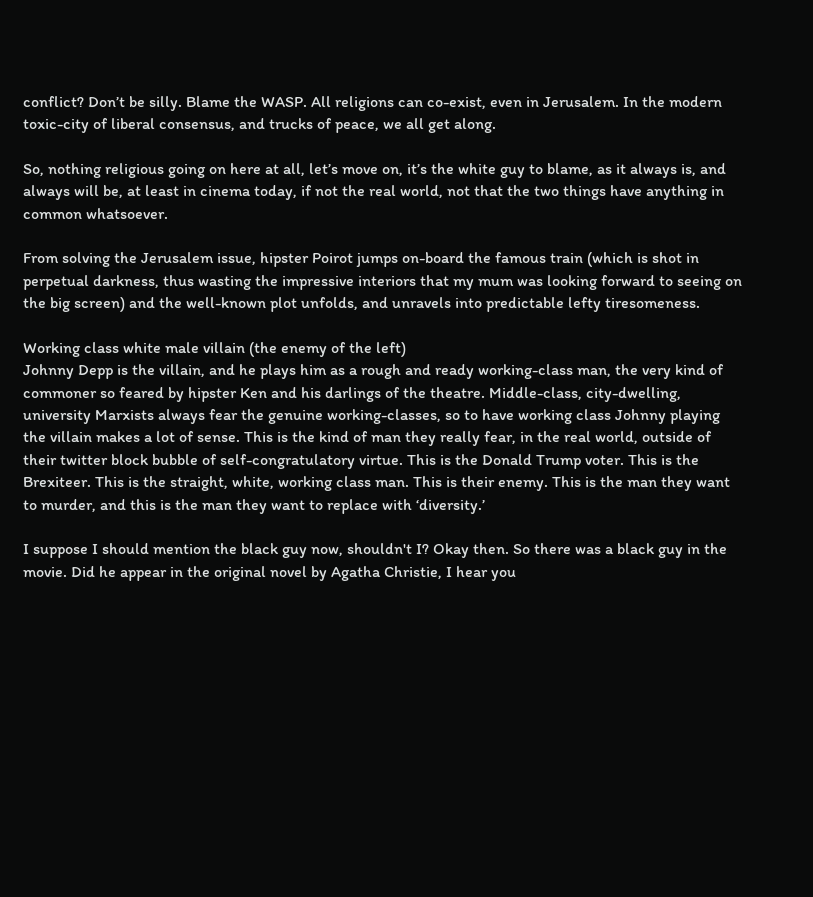conflict? Don’t be silly. Blame the WASP. All religions can co-exist, even in Jerusalem. In the modern toxic-city of liberal consensus, and trucks of peace, we all get along.

So, nothing religious going on here at all, let’s move on, it’s the white guy to blame, as it always is, and always will be, at least in cinema today, if not the real world, not that the two things have anything in common whatsoever.

From solving the Jerusalem issue, hipster Poirot jumps on-board the famous train (which is shot in perpetual darkness, thus wasting the impressive interiors that my mum was looking forward to seeing on the big screen) and the well-known plot unfolds, and unravels into predictable lefty tiresomeness.

Working class white male villain (the enemy of the left)
Johnny Depp is the villain, and he plays him as a rough and ready working-class man, the very kind of commoner so feared by hipster Ken and his darlings of the theatre. Middle-class, city-dwelling, university Marxists always fear the genuine working-classes, so to have working class Johnny playing the villain makes a lot of sense. This is the kind of man they really fear, in the real world, outside of their twitter block bubble of self-congratulatory virtue. This is the Donald Trump voter. This is the Brexiteer. This is the straight, white, working class man. This is their enemy. This is the man they want to murder, and this is the man they want to replace with ‘diversity.’

I suppose I should mention the black guy now, shouldn't I? Okay then. So there was a black guy in the movie. Did he appear in the original novel by Agatha Christie, I hear you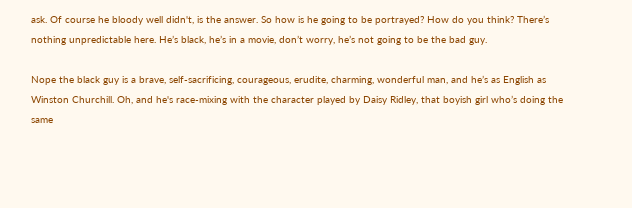ask. Of course he bloody well didn't, is the answer. So how is he going to be portrayed? How do you think? There’s nothing unpredictable here. He’s black, he’s in a movie, don’t worry, he’s not going to be the bad guy.

Nope the black guy is a brave, self-sacrificing, courageous, erudite, charming, wonderful man, and he’s as English as Winston Churchill. Oh, and he's race-mixing with the character played by Daisy Ridley, that boyish girl who’s doing the same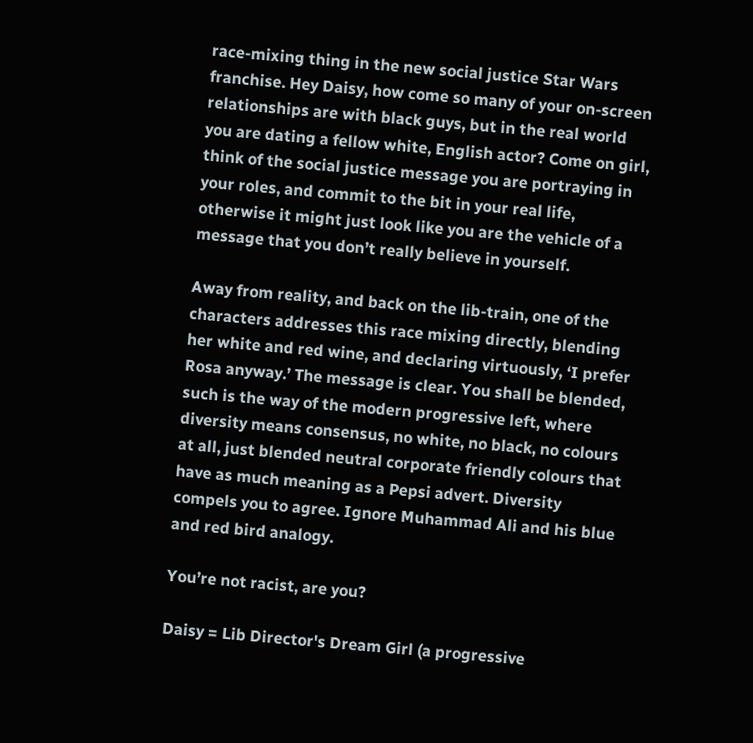race-mixing thing in the new social justice Star Wars franchise. Hey Daisy, how come so many of your on-screen relationships are with black guys, but in the real world you are dating a fellow white, English actor? Come on girl, think of the social justice message you are portraying in your roles, and commit to the bit in your real life, otherwise it might just look like you are the vehicle of a message that you don’t really believe in yourself.

Away from reality, and back on the lib-train, one of the characters addresses this race mixing directly, blending her white and red wine, and declaring virtuously, ‘I prefer Rosa anyway.’ The message is clear. You shall be blended, such is the way of the modern progressive left, where diversity means consensus, no white, no black, no colours at all, just blended neutral corporate friendly colours that have as much meaning as a Pepsi advert. Diversity compels you to agree. Ignore Muhammad Ali and his blue and red bird analogy.

You’re not racist, are you?

Daisy = Lib Director's Dream Girl (a progressive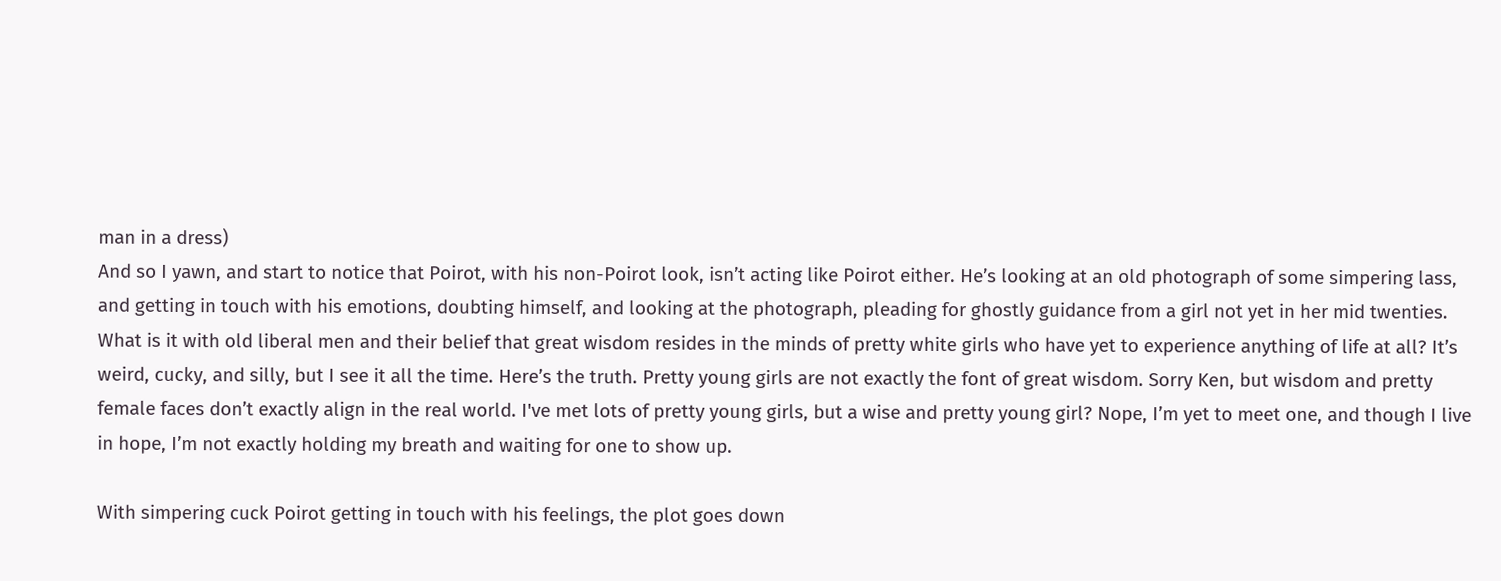man in a dress)
And so I yawn, and start to notice that Poirot, with his non-Poirot look, isn’t acting like Poirot either. He’s looking at an old photograph of some simpering lass, and getting in touch with his emotions, doubting himself, and looking at the photograph, pleading for ghostly guidance from a girl not yet in her mid twenties. What is it with old liberal men and their belief that great wisdom resides in the minds of pretty white girls who have yet to experience anything of life at all? It’s weird, cucky, and silly, but I see it all the time. Here’s the truth. Pretty young girls are not exactly the font of great wisdom. Sorry Ken, but wisdom and pretty female faces don’t exactly align in the real world. I've met lots of pretty young girls, but a wise and pretty young girl? Nope, I’m yet to meet one, and though I live in hope, I’m not exactly holding my breath and waiting for one to show up.

With simpering cuck Poirot getting in touch with his feelings, the plot goes down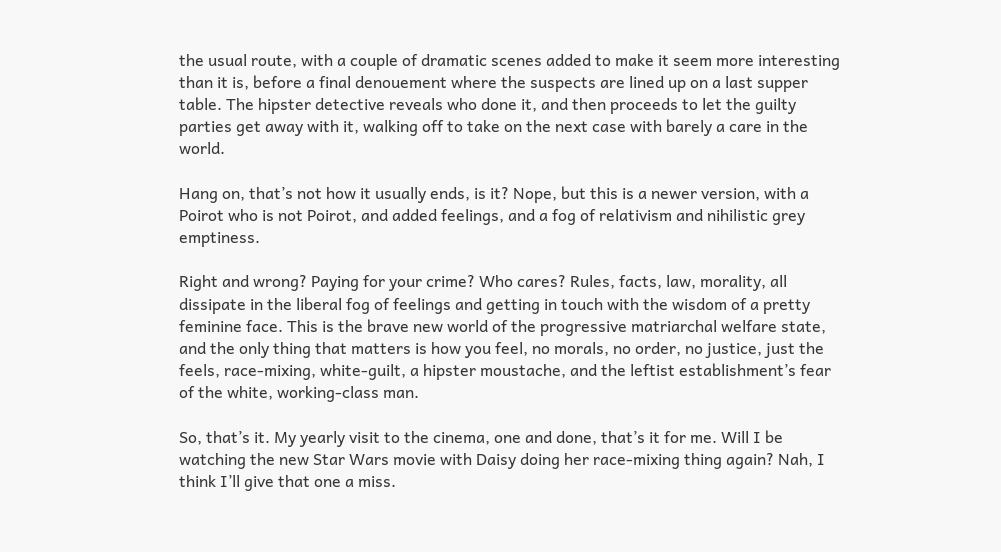the usual route, with a couple of dramatic scenes added to make it seem more interesting than it is, before a final denouement where the suspects are lined up on a last supper table. The hipster detective reveals who done it, and then proceeds to let the guilty parties get away with it, walking off to take on the next case with barely a care in the world.

Hang on, that’s not how it usually ends, is it? Nope, but this is a newer version, with a Poirot who is not Poirot, and added feelings, and a fog of relativism and nihilistic grey emptiness.

Right and wrong? Paying for your crime? Who cares? Rules, facts, law, morality, all dissipate in the liberal fog of feelings and getting in touch with the wisdom of a pretty feminine face. This is the brave new world of the progressive matriarchal welfare state, and the only thing that matters is how you feel, no morals, no order, no justice, just the feels, race-mixing, white-guilt, a hipster moustache, and the leftist establishment’s fear of the white, working-class man.

So, that’s it. My yearly visit to the cinema, one and done, that’s it for me. Will I be watching the new Star Wars movie with Daisy doing her race-mixing thing again? Nah, I think I’ll give that one a miss.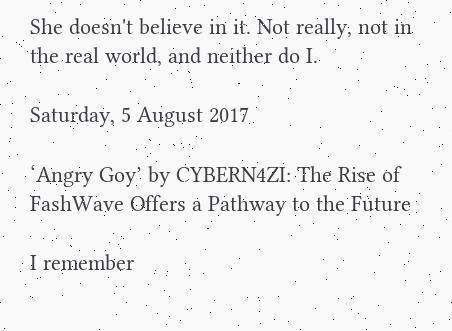She doesn't believe in it. Not really, not in the real world, and neither do I.

Saturday, 5 August 2017

‘Angry Goy’ by CYBERN4ZI: The Rise of FashWave Offers a Pathway to the Future

I remember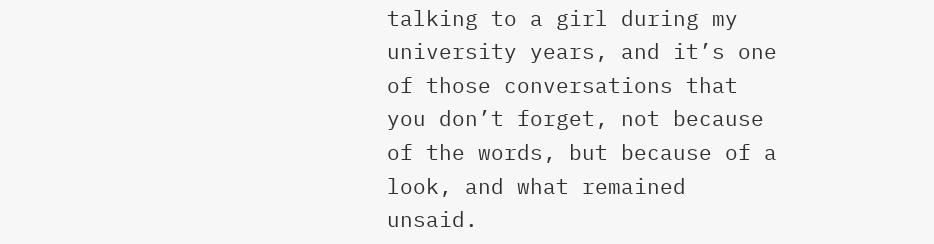talking to a girl during my university years, and it’s one of those conversations that you don’t forget, not because of the words, but because of a look, and what remained unsaid.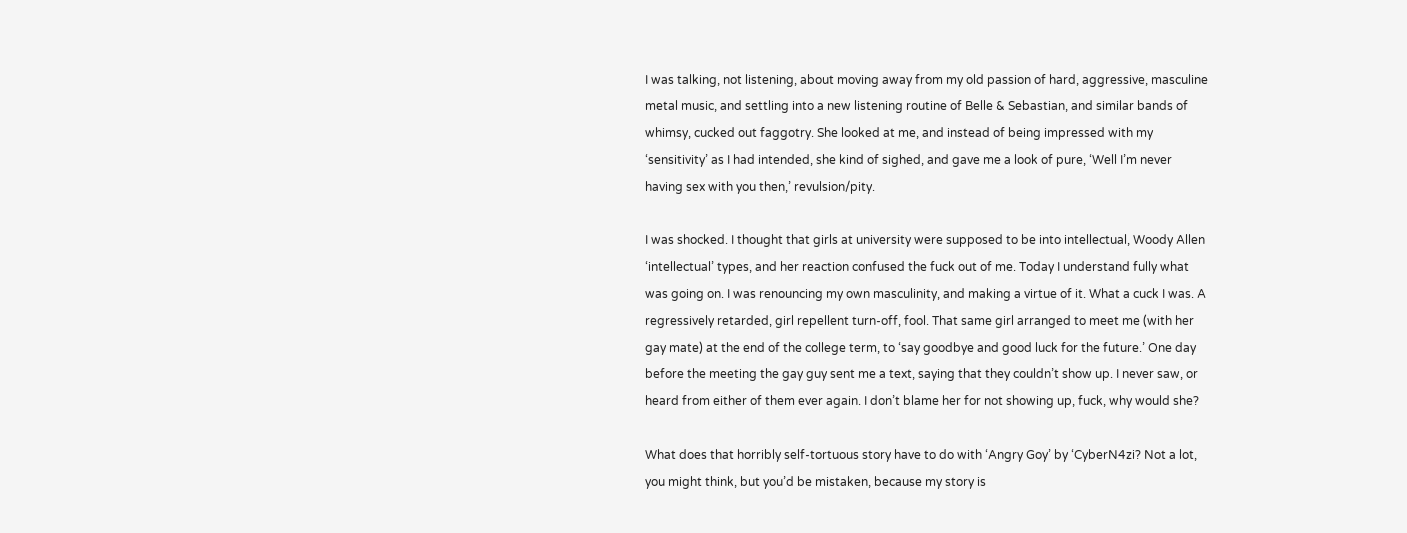I was talking, not listening, about moving away from my old passion of hard, aggressive, masculine metal music, and settling into a new listening routine of Belle & Sebastian, and similar bands of whimsy, cucked out faggotry. She looked at me, and instead of being impressed with my ‘sensitivity’ as I had intended, she kind of sighed, and gave me a look of pure, ‘Well I’m never having sex with you then,’ revulsion/pity.

I was shocked. I thought that girls at university were supposed to be into intellectual, Woody Allen ‘intellectual’ types, and her reaction confused the fuck out of me. Today I understand fully what was going on. I was renouncing my own masculinity, and making a virtue of it. What a cuck I was. A regressively retarded, girl repellent turn-off, fool. That same girl arranged to meet me (with her gay mate) at the end of the college term, to ‘say goodbye and good luck for the future.’ One day before the meeting the gay guy sent me a text, saying that they couldn’t show up. I never saw, or heard from either of them ever again. I don’t blame her for not showing up, fuck, why would she?

What does that horribly self-tortuous story have to do with ‘Angry Goy’ by ‘CyberN4zi? Not a lot, you might think, but you’d be mistaken, because my story is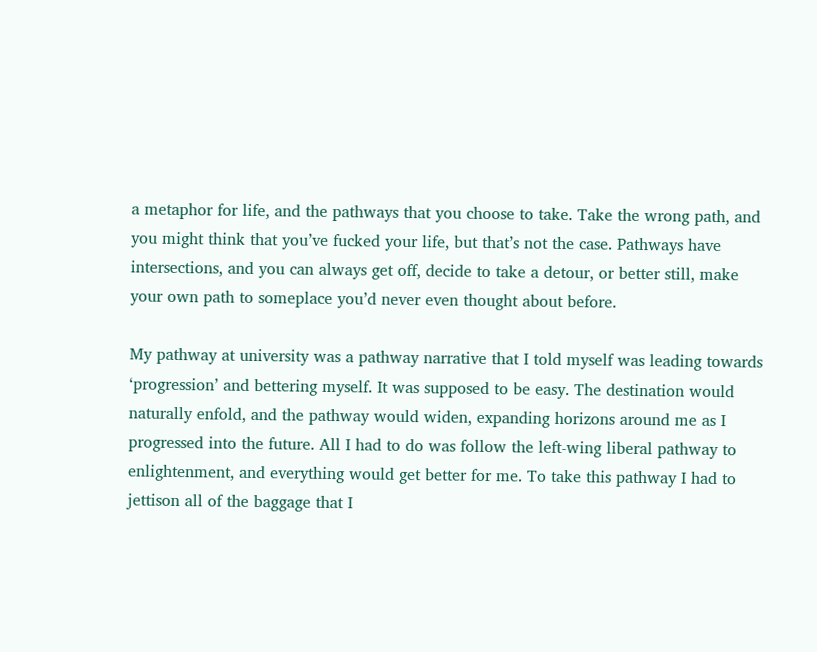a metaphor for life, and the pathways that you choose to take. Take the wrong path, and you might think that you’ve fucked your life, but that’s not the case. Pathways have intersections, and you can always get off, decide to take a detour, or better still, make your own path to someplace you’d never even thought about before.

My pathway at university was a pathway narrative that I told myself was leading towards ‘progression’ and bettering myself. It was supposed to be easy. The destination would naturally enfold, and the pathway would widen, expanding horizons around me as I progressed into the future. All I had to do was follow the left-wing liberal pathway to enlightenment, and everything would get better for me. To take this pathway I had to jettison all of the baggage that I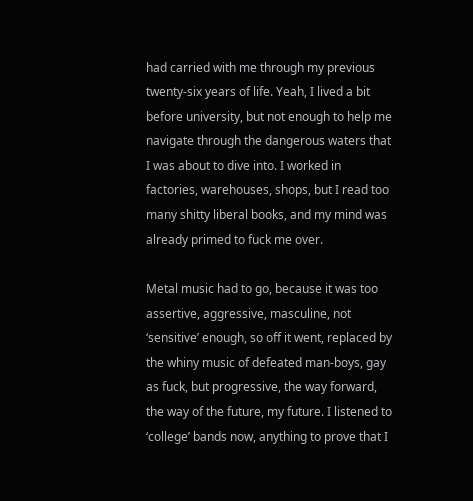had carried with me through my previous twenty-six years of life. Yeah, I lived a bit before university, but not enough to help me navigate through the dangerous waters that I was about to dive into. I worked in factories, warehouses, shops, but I read too many shitty liberal books, and my mind was already primed to fuck me over.

Metal music had to go, because it was too assertive, aggressive, masculine, not ‘sensitive’ enough, so off it went, replaced by the whiny music of defeated man-boys, gay as fuck, but progressive, the way forward, the way of the future, my future. I listened to ‘college’ bands now, anything to prove that I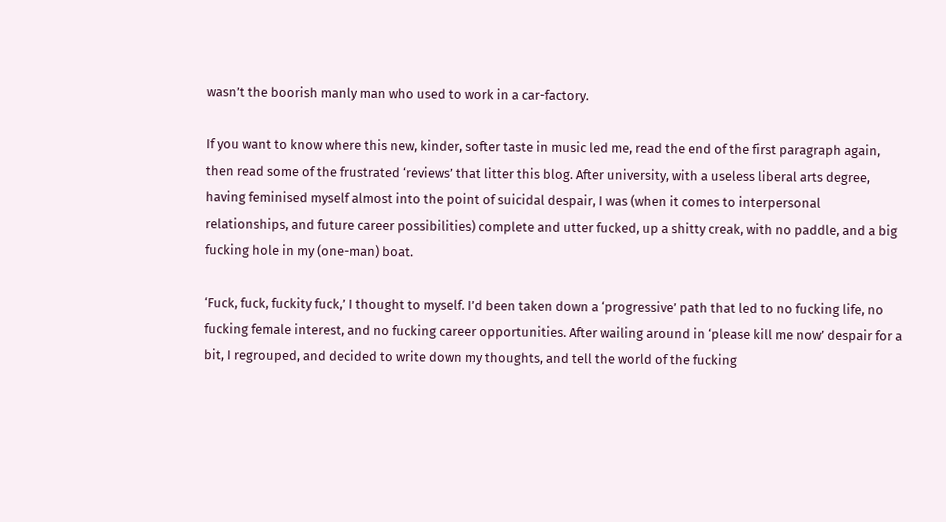wasn’t the boorish manly man who used to work in a car-factory.

If you want to know where this new, kinder, softer taste in music led me, read the end of the first paragraph again, then read some of the frustrated ‘reviews’ that litter this blog. After university, with a useless liberal arts degree, having feminised myself almost into the point of suicidal despair, I was (when it comes to interpersonal relationships, and future career possibilities) complete and utter fucked, up a shitty creak, with no paddle, and a big fucking hole in my (one-man) boat.

‘Fuck, fuck, fuckity fuck,’ I thought to myself. I’d been taken down a ‘progressive’ path that led to no fucking life, no fucking female interest, and no fucking career opportunities. After wailing around in ‘please kill me now’ despair for a bit, I regrouped, and decided to write down my thoughts, and tell the world of the fucking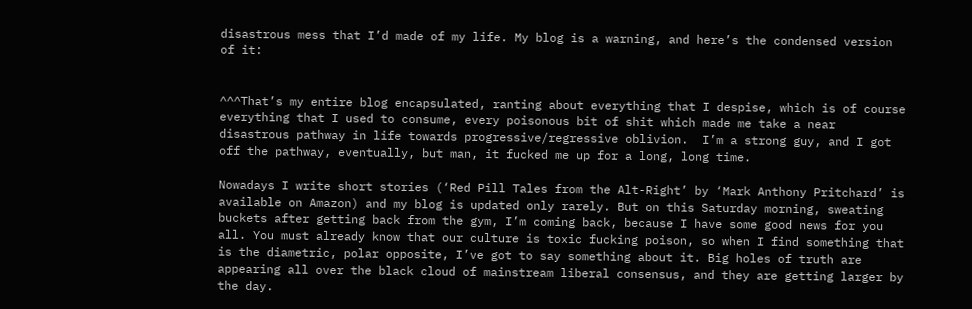disastrous mess that I’d made of my life. My blog is a warning, and here’s the condensed version of it:


^^^That’s my entire blog encapsulated, ranting about everything that I despise, which is of course everything that I used to consume, every poisonous bit of shit which made me take a near disastrous pathway in life towards progressive/regressive oblivion.  I’m a strong guy, and I got off the pathway, eventually, but man, it fucked me up for a long, long time.

Nowadays I write short stories (‘Red Pill Tales from the Alt-Right’ by ‘Mark Anthony Pritchard’ is available on Amazon) and my blog is updated only rarely. But on this Saturday morning, sweating buckets after getting back from the gym, I’m coming back, because I have some good news for you all. You must already know that our culture is toxic fucking poison, so when I find something that is the diametric, polar opposite, I’ve got to say something about it. Big holes of truth are appearing all over the black cloud of mainstream liberal consensus, and they are getting larger by the day.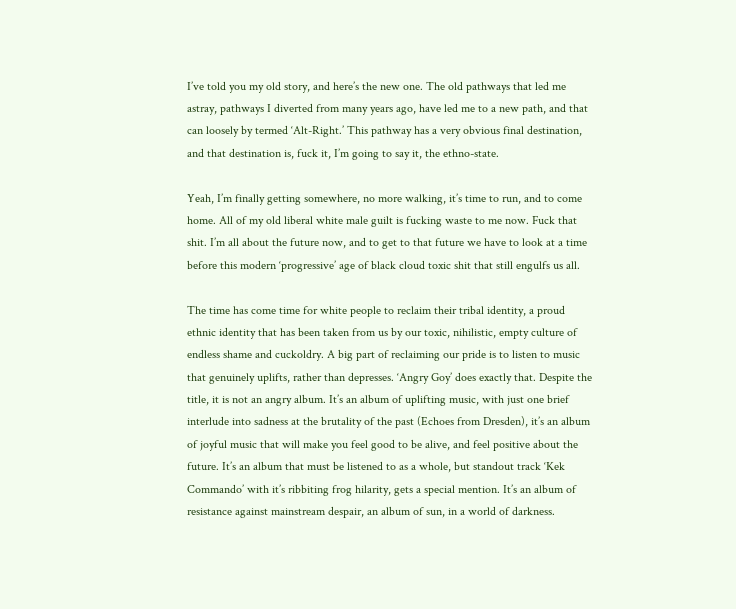I’ve told you my old story, and here’s the new one. The old pathways that led me astray, pathways I diverted from many years ago, have led me to a new path, and that can loosely by termed ‘Alt-Right.’ This pathway has a very obvious final destination, and that destination is, fuck it, I’m going to say it, the ethno-state.

Yeah, I’m finally getting somewhere, no more walking, it’s time to run, and to come home. All of my old liberal white male guilt is fucking waste to me now. Fuck that shit. I’m all about the future now, and to get to that future we have to look at a time before this modern ‘progressive’ age of black cloud toxic shit that still engulfs us all.

The time has come time for white people to reclaim their tribal identity, a proud ethnic identity that has been taken from us by our toxic, nihilistic, empty culture of endless shame and cuckoldry. A big part of reclaiming our pride is to listen to music that genuinely uplifts, rather than depresses. ‘Angry Goy’ does exactly that. Despite the title, it is not an angry album. It’s an album of uplifting music, with just one brief interlude into sadness at the brutality of the past (Echoes from Dresden), it’s an album of joyful music that will make you feel good to be alive, and feel positive about the future. It’s an album that must be listened to as a whole, but standout track ‘Kek Commando’ with it’s ribbiting frog hilarity, gets a special mention. It’s an album of resistance against mainstream despair, an album of sun, in a world of darkness.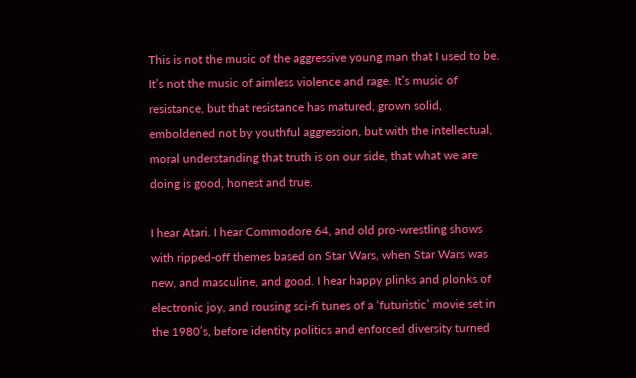This is not the music of the aggressive young man that I used to be. It’s not the music of aimless violence and rage. It’s music of resistance, but that resistance has matured, grown solid, emboldened not by youthful aggression, but with the intellectual, moral understanding that truth is on our side, that what we are doing is good, honest and true.

I hear Atari. I hear Commodore 64, and old pro-wrestling shows with ripped-off themes based on Star Wars, when Star Wars was new, and masculine, and good. I hear happy plinks and plonks of electronic joy, and rousing sci-fi tunes of a ‘futuristic’ movie set in the 1980’s, before identity politics and enforced diversity turned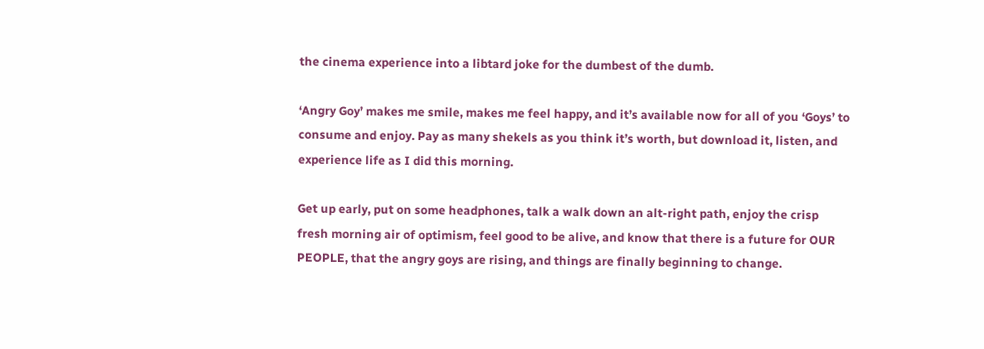the cinema experience into a libtard joke for the dumbest of the dumb.

‘Angry Goy’ makes me smile, makes me feel happy, and it’s available now for all of you ‘Goys’ to consume and enjoy. Pay as many shekels as you think it’s worth, but download it, listen, and experience life as I did this morning.

Get up early, put on some headphones, talk a walk down an alt-right path, enjoy the crisp fresh morning air of optimism, feel good to be alive, and know that there is a future for OUR PEOPLE, that the angry goys are rising, and things are finally beginning to change.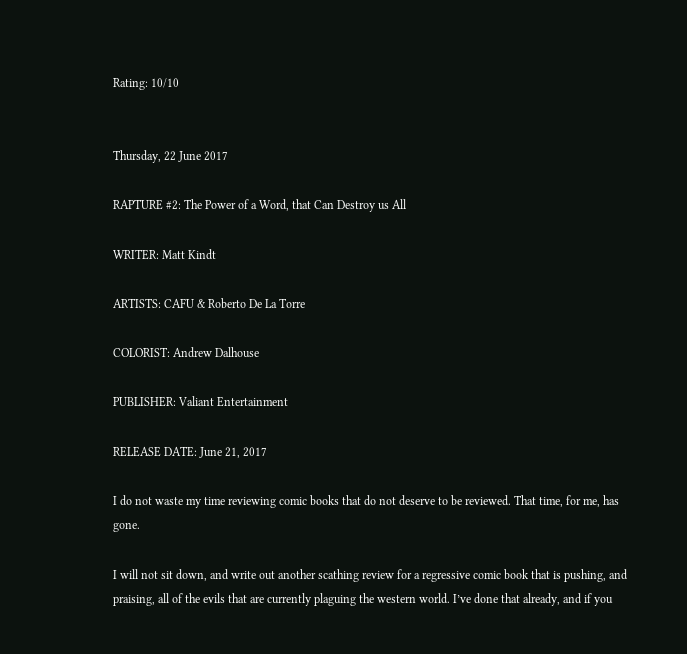Rating: 10/10


Thursday, 22 June 2017

RAPTURE #2: The Power of a Word, that Can Destroy us All

WRITER: Matt Kindt

ARTISTS: CAFU & Roberto De La Torre

COLORIST: Andrew Dalhouse

PUBLISHER: Valiant Entertainment

RELEASE DATE: June 21, 2017

I do not waste my time reviewing comic books that do not deserve to be reviewed. That time, for me, has gone.

I will not sit down, and write out another scathing review for a regressive comic book that is pushing, and praising, all of the evils that are currently plaguing the western world. I’ve done that already, and if you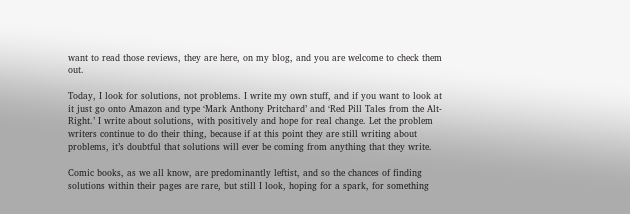want to read those reviews, they are here, on my blog, and you are welcome to check them out.

Today, I look for solutions, not problems. I write my own stuff, and if you want to look at it just go onto Amazon and type ‘Mark Anthony Pritchard’ and ‘Red Pill Tales from the Alt-Right.’ I write about solutions, with positively and hope for real change. Let the problem writers continue to do their thing, because if at this point they are still writing about problems, it’s doubtful that solutions will ever be coming from anything that they write.

Comic books, as we all know, are predominantly leftist, and so the chances of finding solutions within their pages are rare, but still I look, hoping for a spark, for something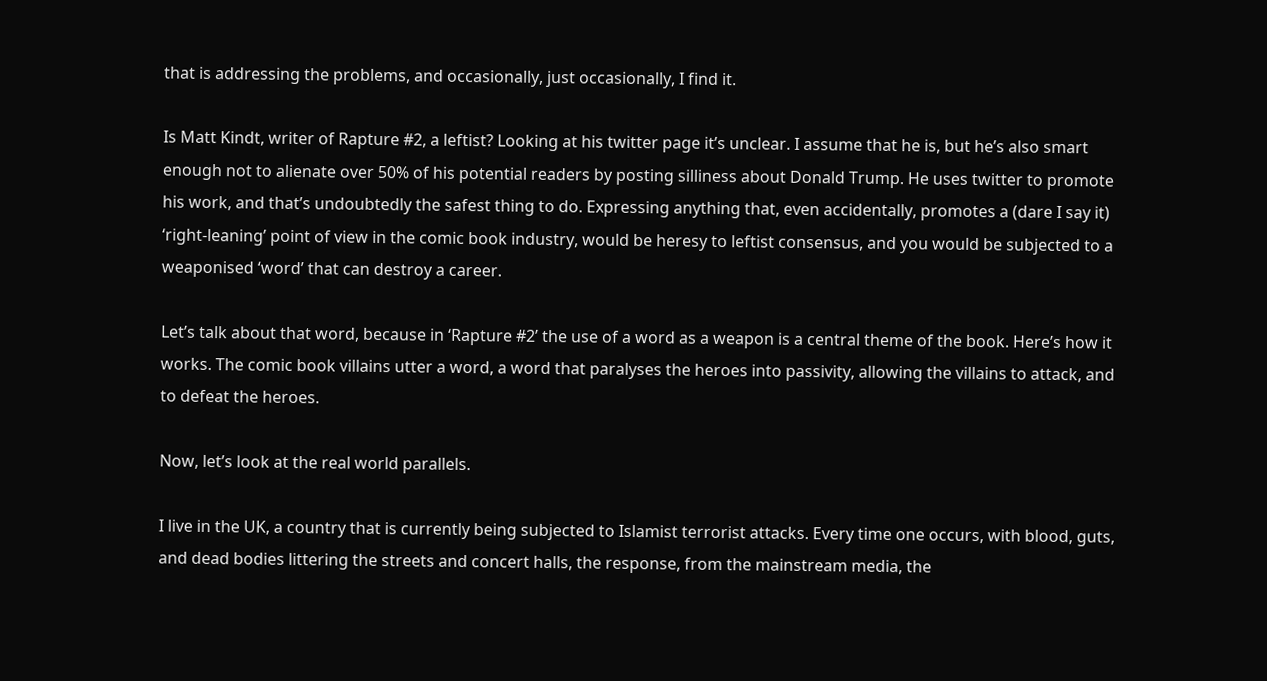that is addressing the problems, and occasionally, just occasionally, I find it.

Is Matt Kindt, writer of Rapture #2, a leftist? Looking at his twitter page it’s unclear. I assume that he is, but he’s also smart enough not to alienate over 50% of his potential readers by posting silliness about Donald Trump. He uses twitter to promote his work, and that’s undoubtedly the safest thing to do. Expressing anything that, even accidentally, promotes a (dare I say it) ‘right-leaning’ point of view in the comic book industry, would be heresy to leftist consensus, and you would be subjected to a weaponised ‘word’ that can destroy a career.

Let’s talk about that word, because in ‘Rapture #2’ the use of a word as a weapon is a central theme of the book. Here’s how it works. The comic book villains utter a word, a word that paralyses the heroes into passivity, allowing the villains to attack, and to defeat the heroes.

Now, let’s look at the real world parallels.

I live in the UK, a country that is currently being subjected to Islamist terrorist attacks. Every time one occurs, with blood, guts, and dead bodies littering the streets and concert halls, the response, from the mainstream media, the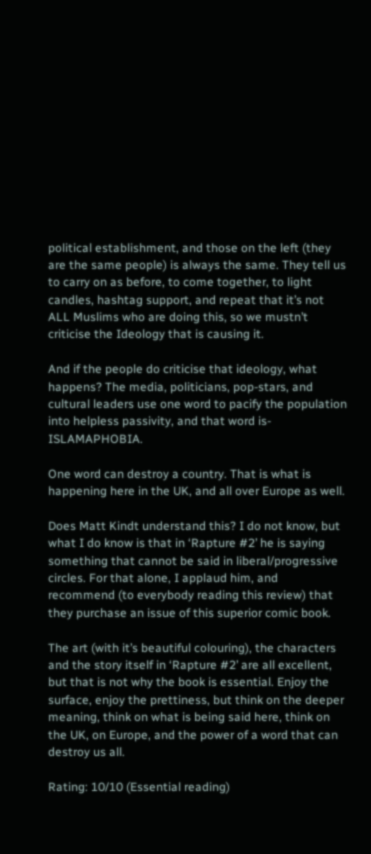political establishment, and those on the left (they are the same people) is always the same. They tell us to carry on as before, to come together, to light candles, hashtag support, and repeat that it’s not ALL Muslims who are doing this, so we mustn’t criticise the Ideology that is causing it.

And if the people do criticise that ideology, what happens? The media, politicians, pop-stars, and cultural leaders use one word to pacify the population into helpless passivity, and that word is- ISLAMAPHOBIA.

One word can destroy a country. That is what is happening here in the UK, and all over Europe as well.

Does Matt Kindt understand this? I do not know, but what I do know is that in ‘Rapture #2’ he is saying something that cannot be said in liberal/progressive circles. For that alone, I applaud him, and recommend (to everybody reading this review) that they purchase an issue of this superior comic book.

The art (with it’s beautiful colouring), the characters and the story itself in ‘Rapture #2’ are all excellent, but that is not why the book is essential. Enjoy the surface, enjoy the prettiness, but think on the deeper meaning, think on what is being said here, think on the UK, on Europe, and the power of a word that can destroy us all.

Rating: 10/10 (Essential reading)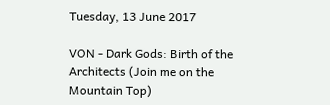Tuesday, 13 June 2017

VON - Dark Gods: Birth of the Architects (Join me on the Mountain Top)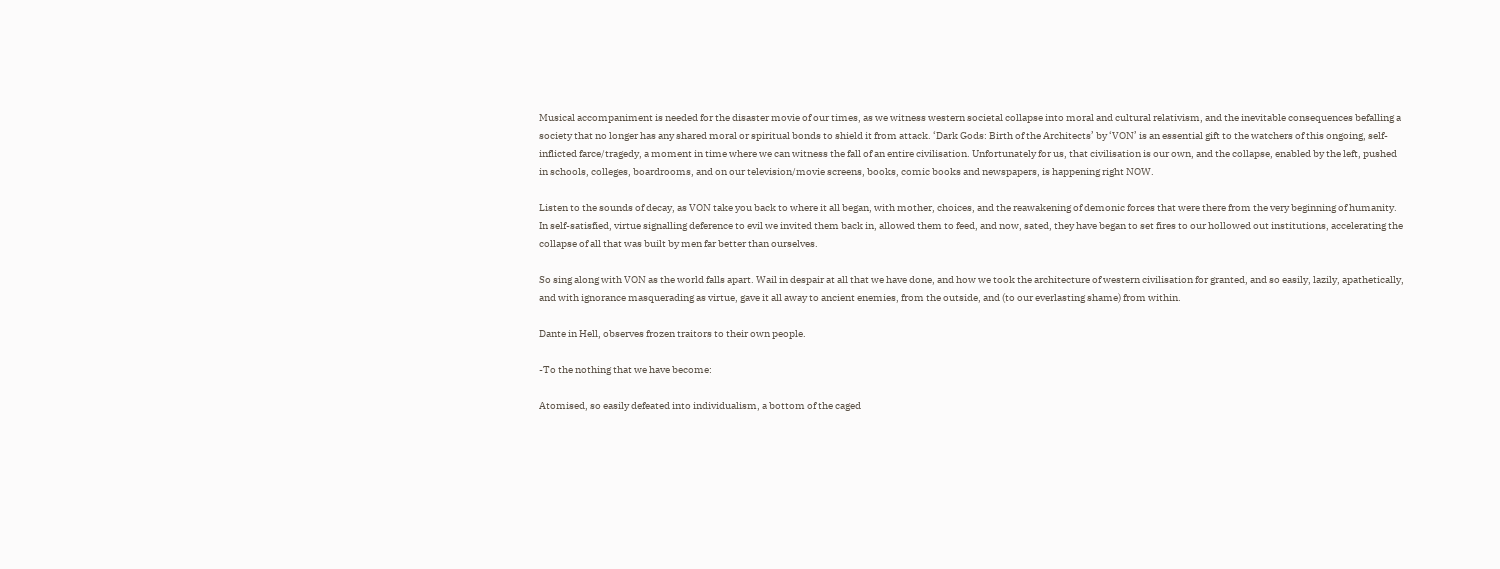Musical accompaniment is needed for the disaster movie of our times, as we witness western societal collapse into moral and cultural relativism, and the inevitable consequences befalling a society that no longer has any shared moral or spiritual bonds to shield it from attack. ‘Dark Gods: Birth of the Architects’ by ‘VON’ is an essential gift to the watchers of this ongoing, self-inflicted farce/tragedy, a moment in time where we can witness the fall of an entire civilisation. Unfortunately for us, that civilisation is our own, and the collapse, enabled by the left, pushed in schools, colleges, boardrooms, and on our television/movie screens, books, comic books and newspapers, is happening right NOW.

Listen to the sounds of decay, as VON take you back to where it all began, with mother, choices, and the reawakening of demonic forces that were there from the very beginning of humanity. In self-satisfied, virtue signalling deference to evil we invited them back in, allowed them to feed, and now, sated, they have began to set fires to our hollowed out institutions, accelerating the collapse of all that was built by men far better than ourselves.

So sing along with VON as the world falls apart. Wail in despair at all that we have done, and how we took the architecture of western civilisation for granted, and so easily, lazily, apathetically, and with ignorance masquerading as virtue, gave it all away to ancient enemies, from the outside, and (to our everlasting shame) from within.

Dante in Hell, observes frozen traitors to their own people.

-To the nothing that we have become:

Atomised, so easily defeated into individualism, a bottom of the caged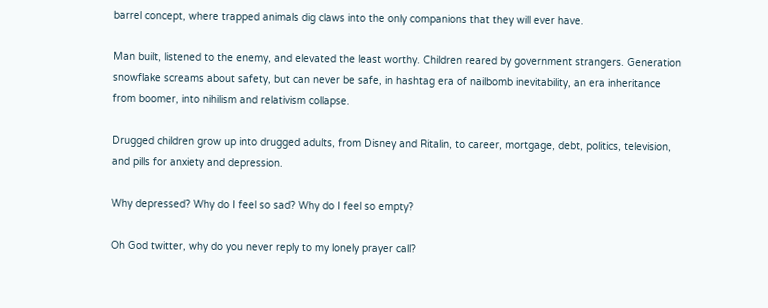barrel concept, where trapped animals dig claws into the only companions that they will ever have.

Man built, listened to the enemy, and elevated the least worthy. Children reared by government strangers. Generation snowflake screams about safety, but can never be safe, in hashtag era of nailbomb inevitability, an era inheritance from boomer, into nihilism and relativism collapse.

Drugged children grow up into drugged adults, from Disney and Ritalin, to career, mortgage, debt, politics, television, and pills for anxiety and depression.

Why depressed? Why do I feel so sad? Why do I feel so empty?

Oh God twitter, why do you never reply to my lonely prayer call?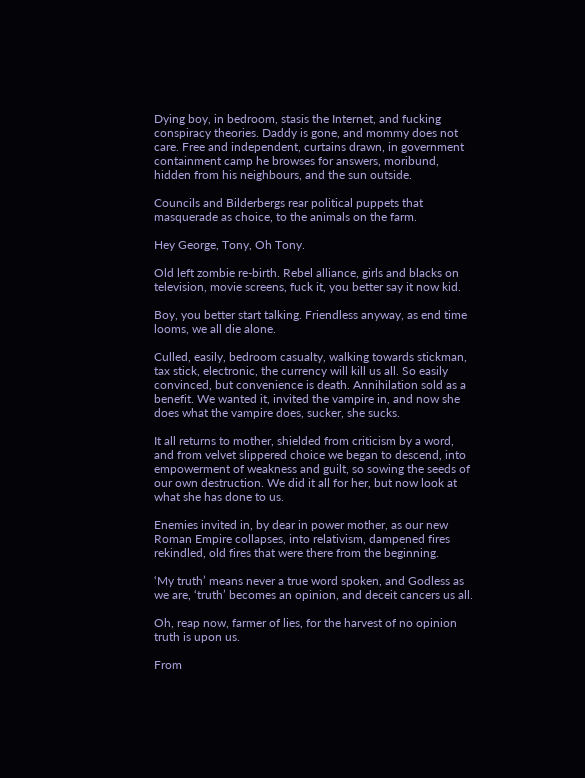Dying boy, in bedroom, stasis the Internet, and fucking conspiracy theories. Daddy is gone, and mommy does not care. Free and independent, curtains drawn, in government containment camp he browses for answers, moribund, hidden from his neighbours, and the sun outside.

Councils and Bilderbergs rear political puppets that masquerade as choice, to the animals on the farm.

Hey George, Tony, Oh Tony.

Old left zombie re-birth. Rebel alliance, girls and blacks on television, movie screens, fuck it, you better say it now kid.

Boy, you better start talking. Friendless anyway, as end time looms, we all die alone.

Culled, easily, bedroom casualty, walking towards stickman, tax stick, electronic, the currency will kill us all. So easily convinced, but convenience is death. Annihilation sold as a benefit. We wanted it, invited the vampire in, and now she does what the vampire does, sucker, she sucks.

It all returns to mother, shielded from criticism by a word, and from velvet slippered choice we began to descend, into empowerment of weakness and guilt, so sowing the seeds of our own destruction. We did it all for her, but now look at what she has done to us.

Enemies invited in, by dear in power mother, as our new Roman Empire collapses, into relativism, dampened fires rekindled, old fires that were there from the beginning.

‘My truth’ means never a true word spoken, and Godless as we are, ‘truth’ becomes an opinion, and deceit cancers us all.

Oh, reap now, farmer of lies, for the harvest of no opinion truth is upon us.

From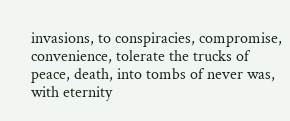invasions, to conspiracies, compromise, convenience, tolerate the trucks of peace, death, into tombs of never was, with eternity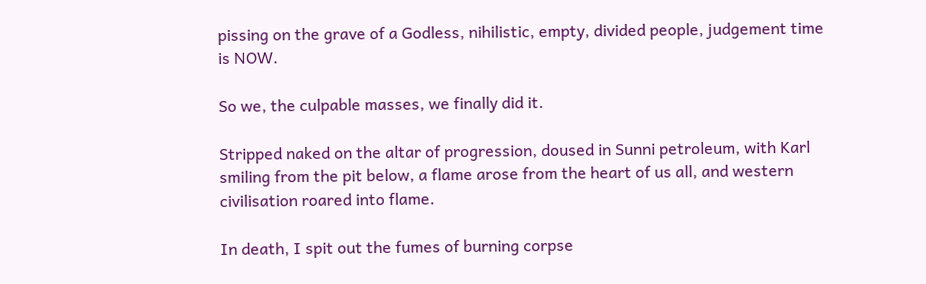pissing on the grave of a Godless, nihilistic, empty, divided people, judgement time is NOW.

So we, the culpable masses, we finally did it.

Stripped naked on the altar of progression, doused in Sunni petroleum, with Karl smiling from the pit below, a flame arose from the heart of us all, and western civilisation roared into flame.

In death, I spit out the fumes of burning corpse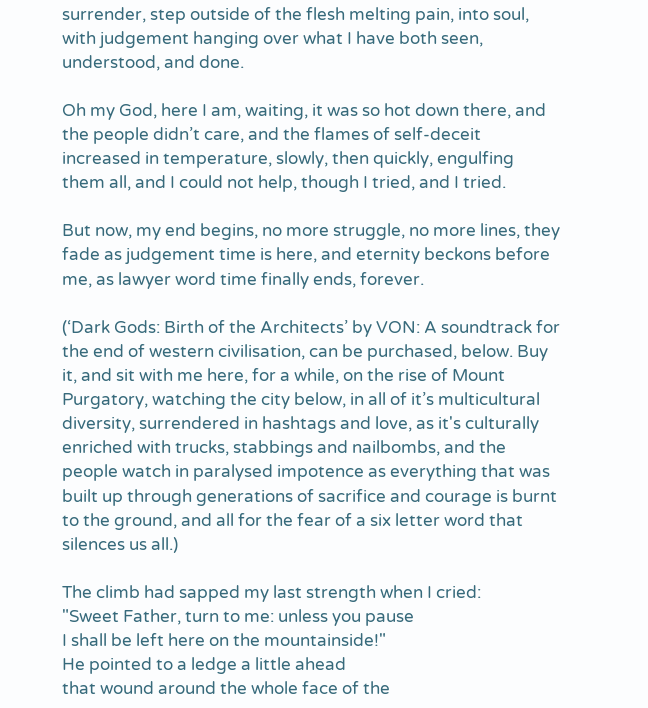surrender, step outside of the flesh melting pain, into soul, with judgement hanging over what I have both seen, understood, and done.

Oh my God, here I am, waiting, it was so hot down there, and the people didn’t care, and the flames of self-deceit increased in temperature, slowly, then quickly, engulfing them all, and I could not help, though I tried, and I tried.

But now, my end begins, no more struggle, no more lines, they fade as judgement time is here, and eternity beckons before me, as lawyer word time finally ends, forever.

(‘Dark Gods: Birth of the Architects’ by VON: A soundtrack for the end of western civilisation, can be purchased, below. Buy it, and sit with me here, for a while, on the rise of Mount Purgatory, watching the city below, in all of it’s multicultural diversity, surrendered in hashtags and love, as it's culturally enriched with trucks, stabbings and nailbombs, and the people watch in paralysed impotence as everything that was built up through generations of sacrifice and courage is burnt to the ground, and all for the fear of a six letter word that silences us all.)

The climb had sapped my last strength when I cried:
"Sweet Father, turn to me: unless you pause
I shall be left here on the mountainside!"
He pointed to a ledge a little ahead
that wound around the whole face of the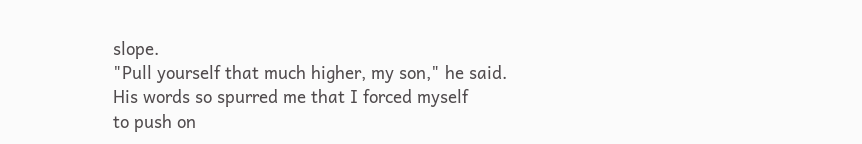slope.
"Pull yourself that much higher, my son," he said.
His words so spurred me that I forced myself
to push on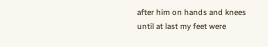after him on hands and knees
until at last my feet were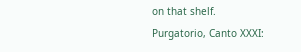on that shelf.
Purgatorio, Canto XXXI: